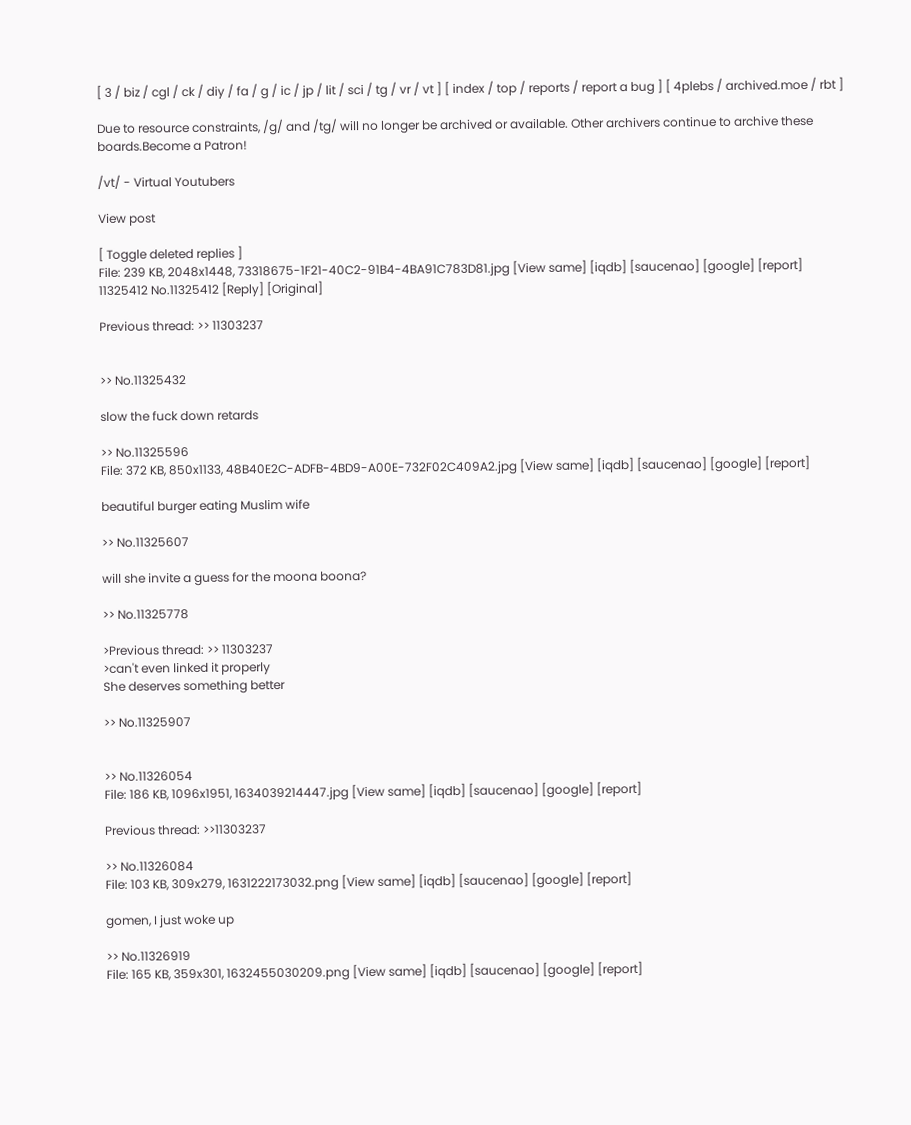[ 3 / biz / cgl / ck / diy / fa / g / ic / jp / lit / sci / tg / vr / vt ] [ index / top / reports / report a bug ] [ 4plebs / archived.moe / rbt ]

Due to resource constraints, /g/ and /tg/ will no longer be archived or available. Other archivers continue to archive these boards.Become a Patron!

/vt/ - Virtual Youtubers

View post

[ Toggle deleted replies ]
File: 239 KB, 2048x1448, 73318675-1F21-40C2-91B4-4BA91C783D81.jpg [View same] [iqdb] [saucenao] [google] [report]
11325412 No.11325412 [Reply] [Original]

Previous thread: >> 11303237


>> No.11325432

slow the fuck down retards

>> No.11325596
File: 372 KB, 850x1133, 48B40E2C-ADFB-4BD9-A00E-732F02C409A2.jpg [View same] [iqdb] [saucenao] [google] [report]

beautiful burger eating Muslim wife

>> No.11325607

will she invite a guess for the moona boona?

>> No.11325778

>Previous thread: >> 11303237
>can't even linked it properly
She deserves something better

>> No.11325907


>> No.11326054
File: 186 KB, 1096x1951, 1634039214447.jpg [View same] [iqdb] [saucenao] [google] [report]

Previous thread: >>11303237

>> No.11326084
File: 103 KB, 309x279, 1631222173032.png [View same] [iqdb] [saucenao] [google] [report]

gomen, I just woke up

>> No.11326919
File: 165 KB, 359x301, 1632455030209.png [View same] [iqdb] [saucenao] [google] [report]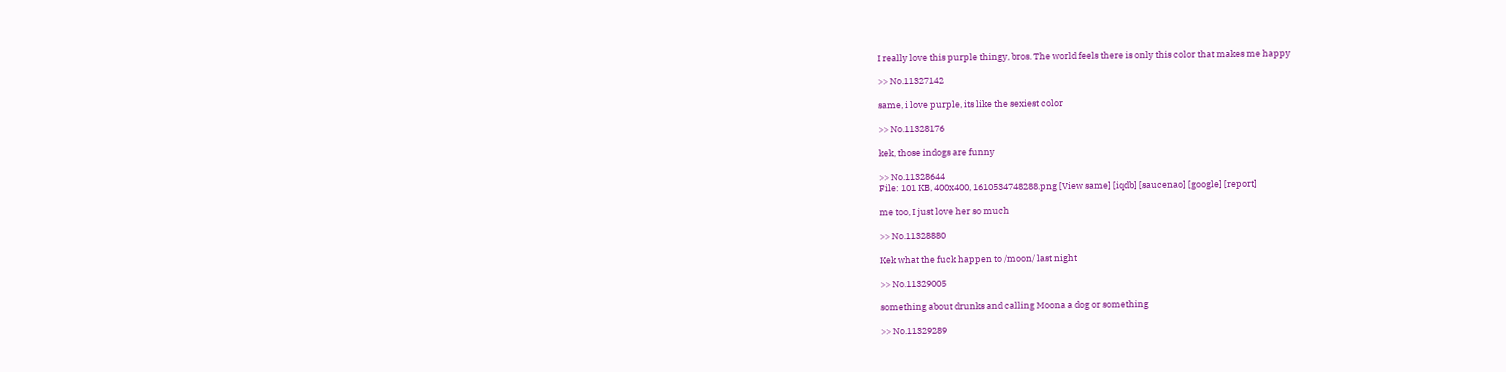I really love this purple thingy, bros. The world feels there is only this color that makes me happy

>> No.11327142

same, i love purple, its like the sexiest color

>> No.11328176

kek, those indogs are funny

>> No.11328644
File: 101 KB, 400x400, 1610534748288.png [View same] [iqdb] [saucenao] [google] [report]

me too, I just love her so much

>> No.11328880

Kek what the fuck happen to /moon/ last night

>> No.11329005

something about drunks and calling Moona a dog or something

>> No.11329289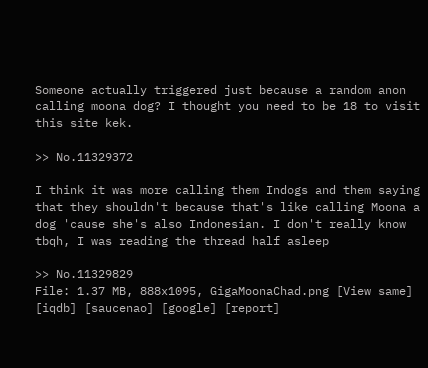Someone actually triggered just because a random anon calling moona dog? I thought you need to be 18 to visit this site kek.

>> No.11329372

I think it was more calling them Indogs and them saying that they shouldn't because that's like calling Moona a dog 'cause she's also Indonesian. I don't really know tbqh, I was reading the thread half asleep

>> No.11329829
File: 1.37 MB, 888x1095, GigaMoonaChad.png [View same] [iqdb] [saucenao] [google] [report]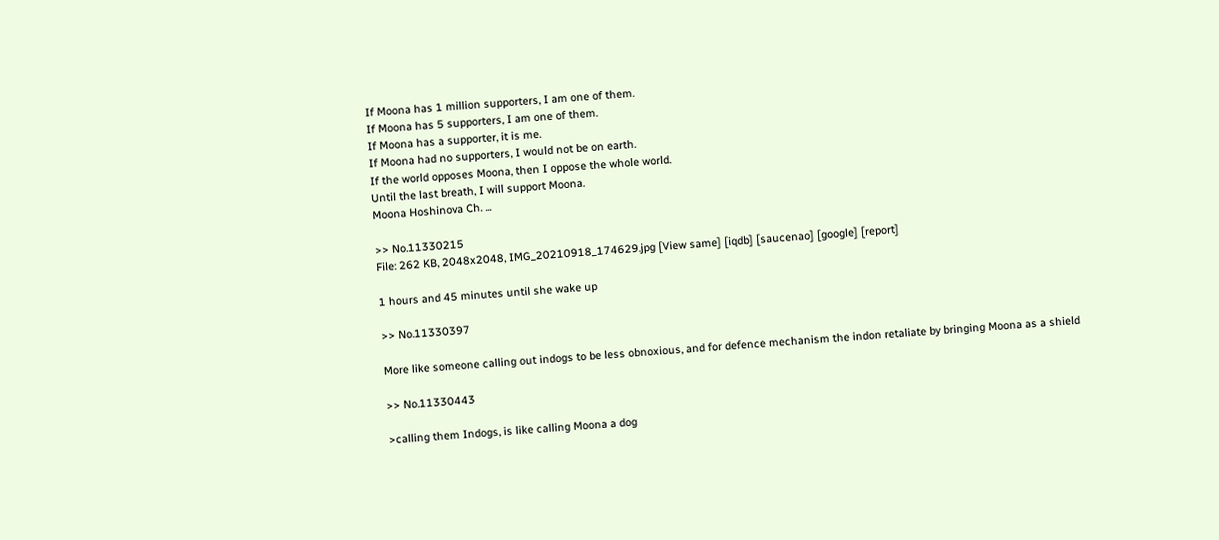If Moona has 1 million supporters, I am one of them.
If Moona has 5 supporters, I am one of them.
If Moona has a supporter, it is me.
If Moona had no supporters, I would not be on earth.
If the world opposes Moona, then I oppose the whole world.
Until the last breath, I will support Moona.
Moona Hoshinova Ch. ...

>> No.11330215
File: 262 KB, 2048x2048, IMG_20210918_174629.jpg [View same] [iqdb] [saucenao] [google] [report]

1 hours and 45 minutes until she wake up

>> No.11330397

More like someone calling out indogs to be less obnoxious, and for defence mechanism the indon retaliate by bringing Moona as a shield

>> No.11330443

>calling them Indogs, is like calling Moona a dog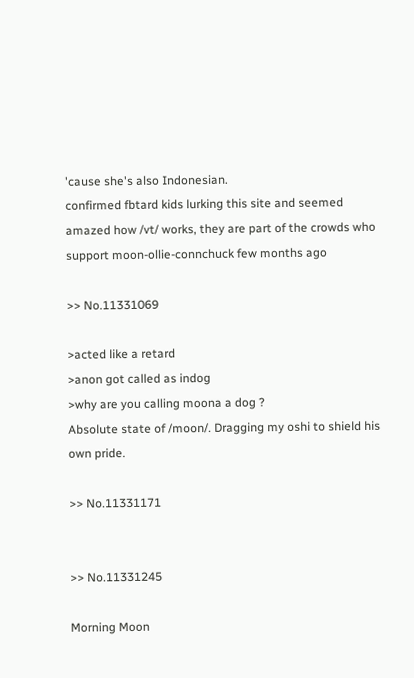'cause she's also Indonesian.
confirmed fbtard kids lurking this site and seemed amazed how /vt/ works, they are part of the crowds who support moon-ollie-connchuck few months ago

>> No.11331069

>acted like a retard
>anon got called as indog
>why are you calling moona a dog ?
Absolute state of /moon/. Dragging my oshi to shield his own pride.

>> No.11331171


>> No.11331245

Morning Moon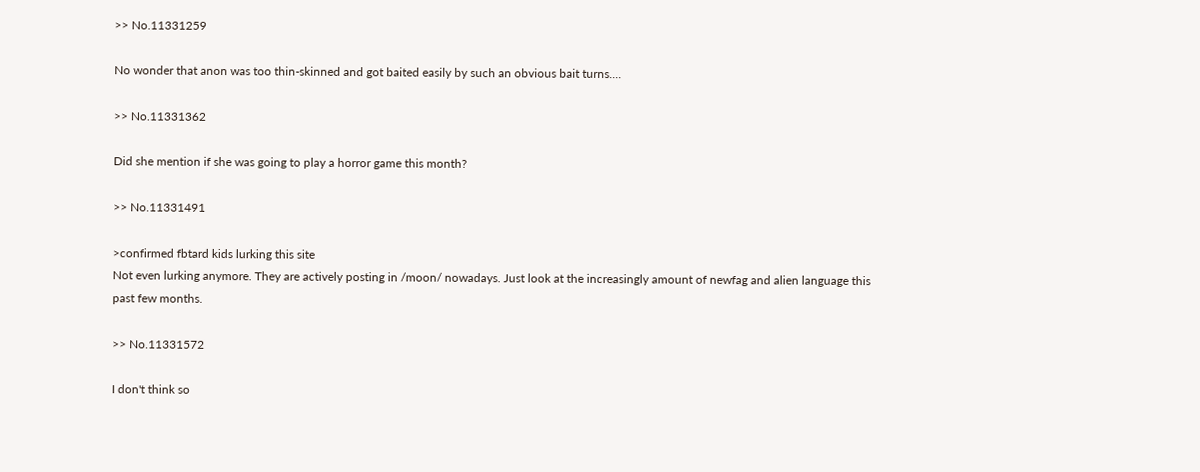>> No.11331259

No wonder that anon was too thin-skinned and got baited easily by such an obvious bait turns....

>> No.11331362

Did she mention if she was going to play a horror game this month?

>> No.11331491

>confirmed fbtard kids lurking this site
Not even lurking anymore. They are actively posting in /moon/ nowadays. Just look at the increasingly amount of newfag and alien language this past few months.

>> No.11331572

I don't think so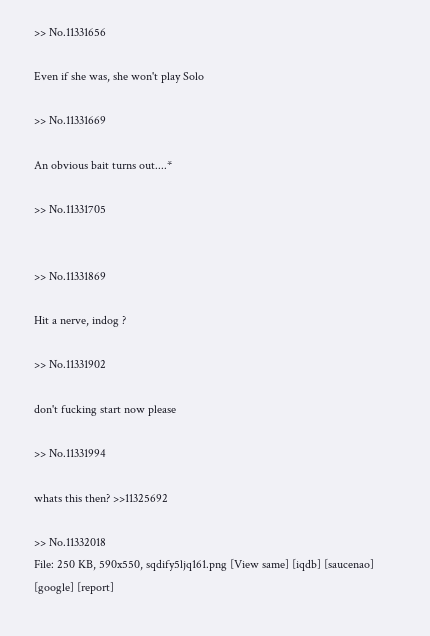>> No.11331656

Even if she was, she won't play Solo

>> No.11331669

An obvious bait turns out....*

>> No.11331705


>> No.11331869

Hit a nerve, indog ?

>> No.11331902

don't fucking start now please

>> No.11331994

whats this then? >>11325692

>> No.11332018
File: 250 KB, 590x550, sqdify5ljq161.png [View same] [iqdb] [saucenao] [google] [report]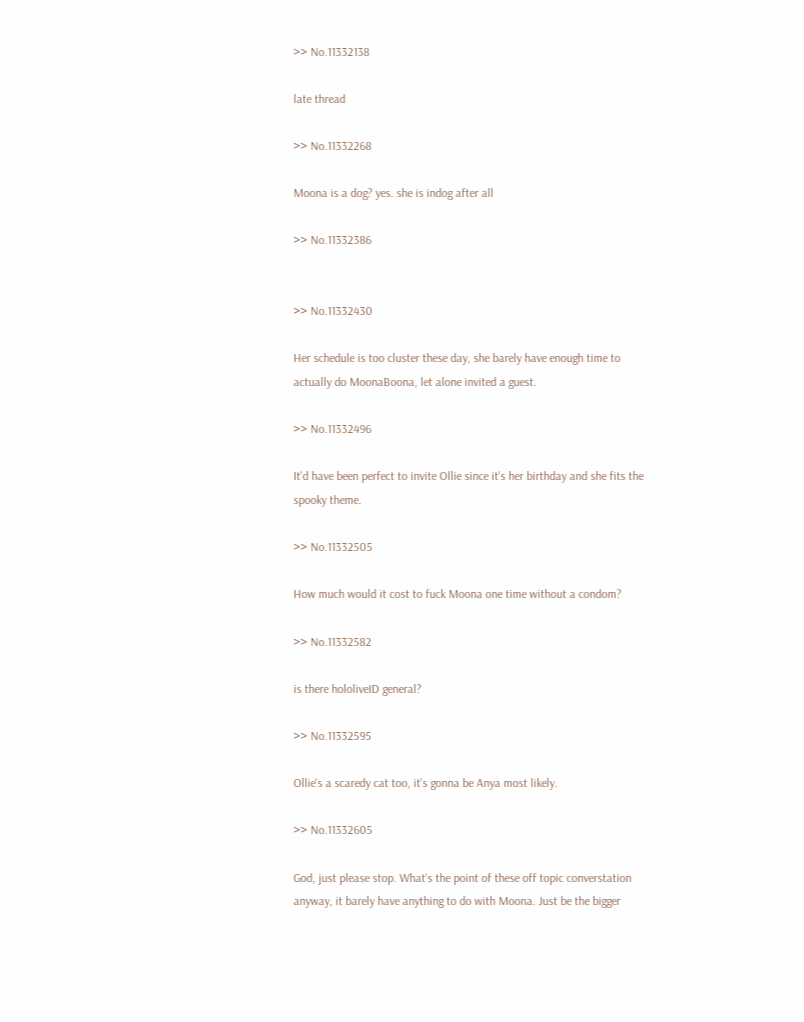>> No.11332138

late thread

>> No.11332268

Moona is a dog? yes. she is indog after all

>> No.11332386


>> No.11332430

Her schedule is too cluster these day, she barely have enough time to actually do MoonaBoona, let alone invited a guest.

>> No.11332496

It'd have been perfect to invite Ollie since it's her birthday and she fits the spooky theme.

>> No.11332505

How much would it cost to fuck Moona one time without a condom?

>> No.11332582

is there hololiveID general?

>> No.11332595

Ollie's a scaredy cat too, it's gonna be Anya most likely.

>> No.11332605

God, just please stop. What's the point of these off topic converstation anyway, it barely have anything to do with Moona. Just be the bigger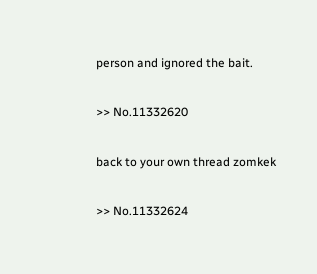person and ignored the bait.

>> No.11332620

back to your own thread zomkek

>> No.11332624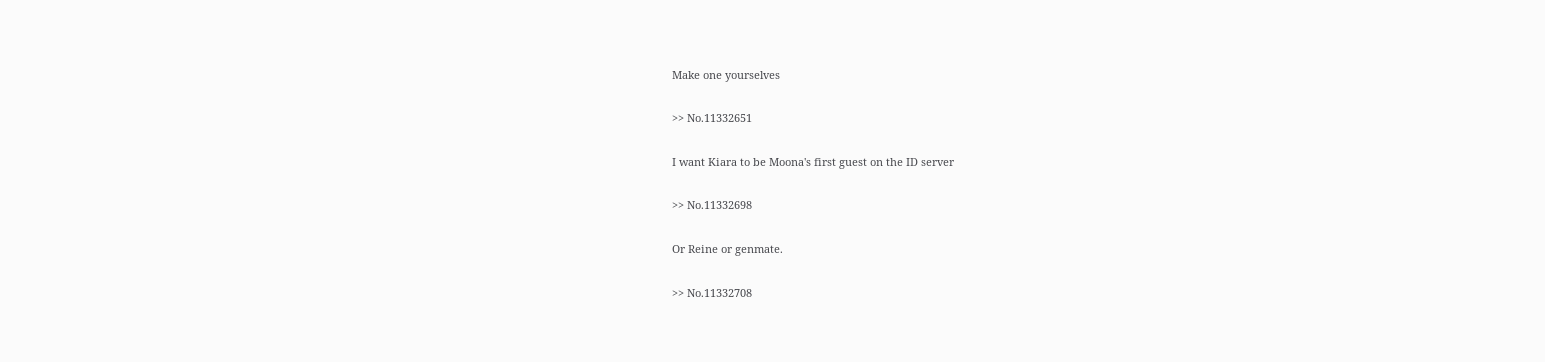Make one yourselves

>> No.11332651

I want Kiara to be Moona's first guest on the ID server

>> No.11332698

Or Reine or genmate.

>> No.11332708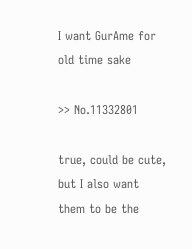I want GurAme for old time sake

>> No.11332801

true, could be cute, but I also want them to be the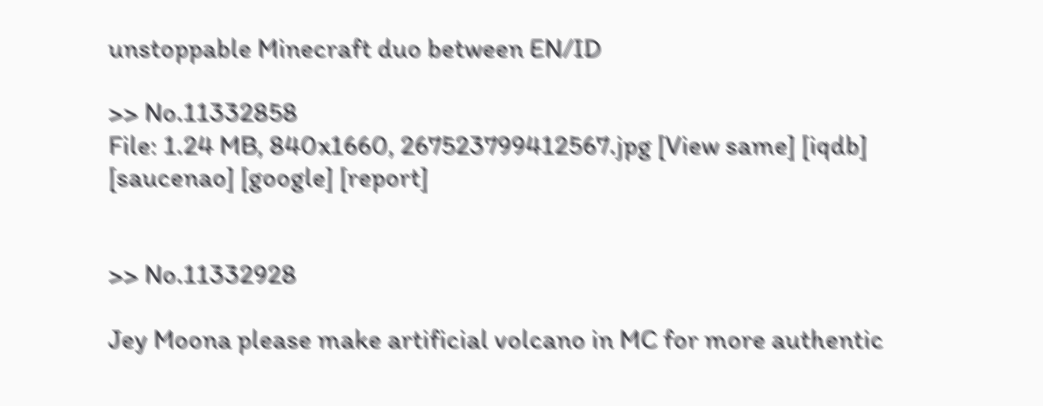unstoppable Minecraft duo between EN/ID

>> No.11332858
File: 1.24 MB, 840x1660, 267523799412567.jpg [View same] [iqdb] [saucenao] [google] [report]


>> No.11332928

Jey Moona please make artificial volcano in MC for more authentic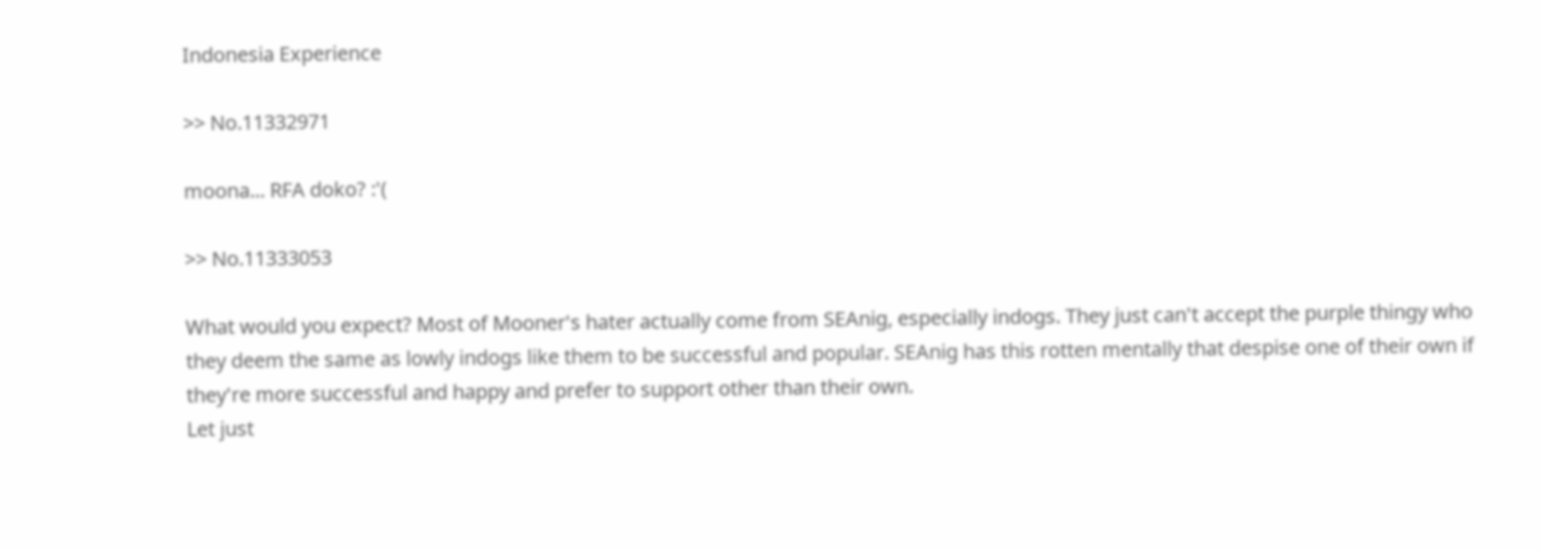Indonesia Experience

>> No.11332971

moona... RFA doko? :'(

>> No.11333053

What would you expect? Most of Mooner's hater actually come from SEAnig, especially indogs. They just can't accept the purple thingy who they deem the same as lowly indogs like them to be successful and popular. SEAnig has this rotten mentally that despise one of their own if they're more successful and happy and prefer to support other than their own.
Let just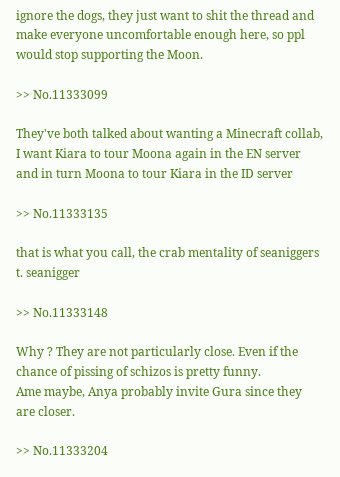ignore the dogs, they just want to shit the thread and make everyone uncomfortable enough here, so ppl would stop supporting the Moon.

>> No.11333099

They've both talked about wanting a Minecraft collab, I want Kiara to tour Moona again in the EN server and in turn Moona to tour Kiara in the ID server

>> No.11333135

that is what you call, the crab mentality of seaniggers
t. seanigger

>> No.11333148

Why ? They are not particularly close. Even if the chance of pissing of schizos is pretty funny.
Ame maybe, Anya probably invite Gura since they are closer.

>> No.11333204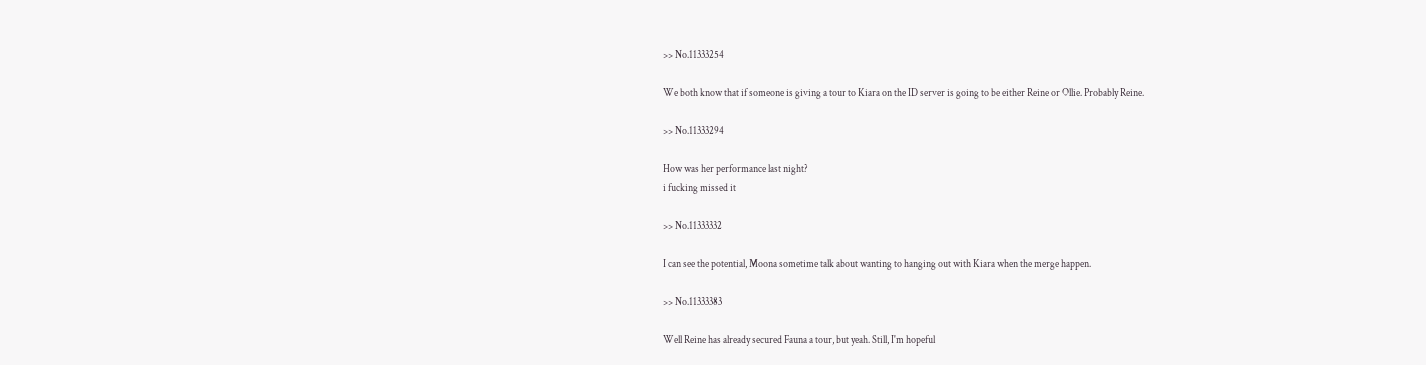>> No.11333254

We both know that if someone is giving a tour to Kiara on the ID server is going to be either Reine or Ollie. Probably Reine.

>> No.11333294

How was her performance last night?
i fucking missed it

>> No.11333332

I can see the potential, Moona sometime talk about wanting to hanging out with Kiara when the merge happen.

>> No.11333383

Well Reine has already secured Fauna a tour, but yeah. Still, I'm hopeful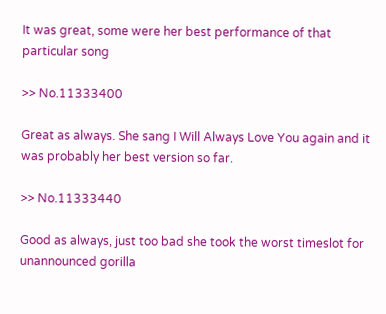It was great, some were her best performance of that particular song

>> No.11333400

Great as always. She sang I Will Always Love You again and it was probably her best version so far.

>> No.11333440

Good as always, just too bad she took the worst timeslot for unannounced gorilla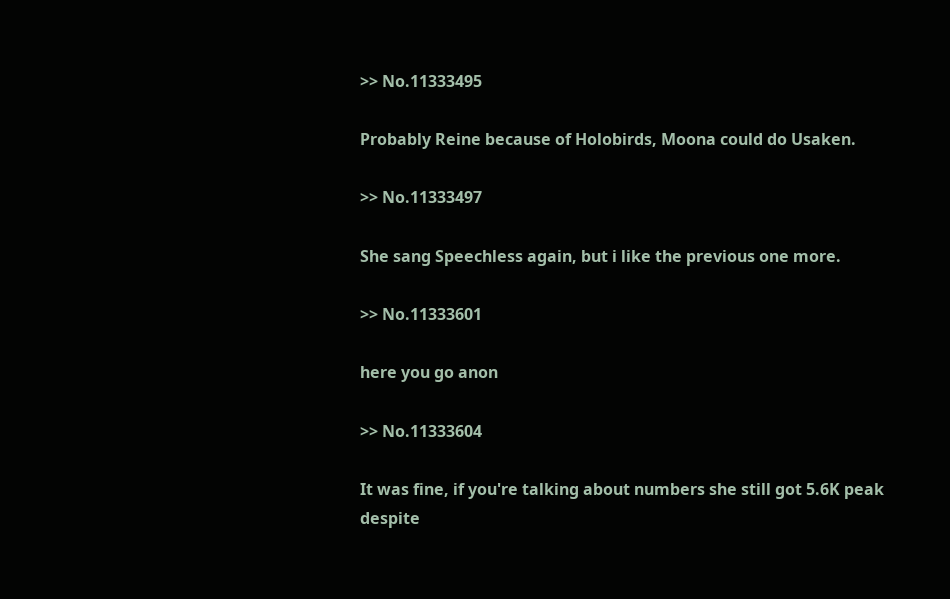>> No.11333495

Probably Reine because of Holobirds, Moona could do Usaken.

>> No.11333497

She sang Speechless again, but i like the previous one more.

>> No.11333601

here you go anon

>> No.11333604

It was fine, if you're talking about numbers she still got 5.6K peak despite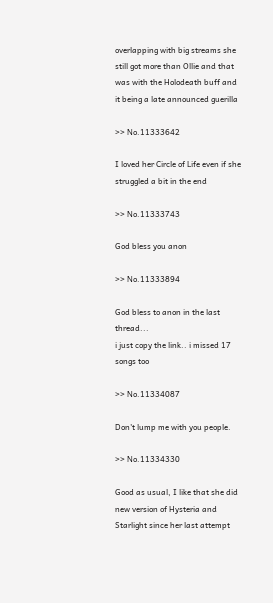overlapping with big streams she still got more than Ollie and that was with the Holodeath buff and it being a late announced guerilla

>> No.11333642

I loved her Circle of Life even if she struggled a bit in the end

>> No.11333743

God bless you anon

>> No.11333894

God bless to anon in the last thread...
i just copy the link.. i missed 17 songs too

>> No.11334087

Don't lump me with you people.

>> No.11334330

Good as usual, I like that she did new version of Hysteria and Starlight since her last attempt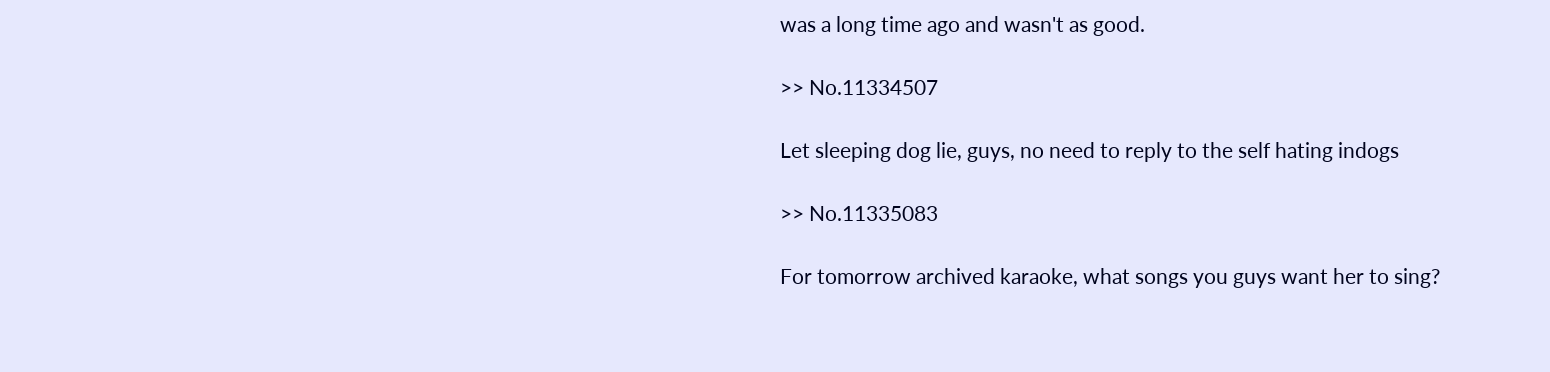was a long time ago and wasn't as good.

>> No.11334507

Let sleeping dog lie, guys, no need to reply to the self hating indogs

>> No.11335083

For tomorrow archived karaoke, what songs you guys want her to sing?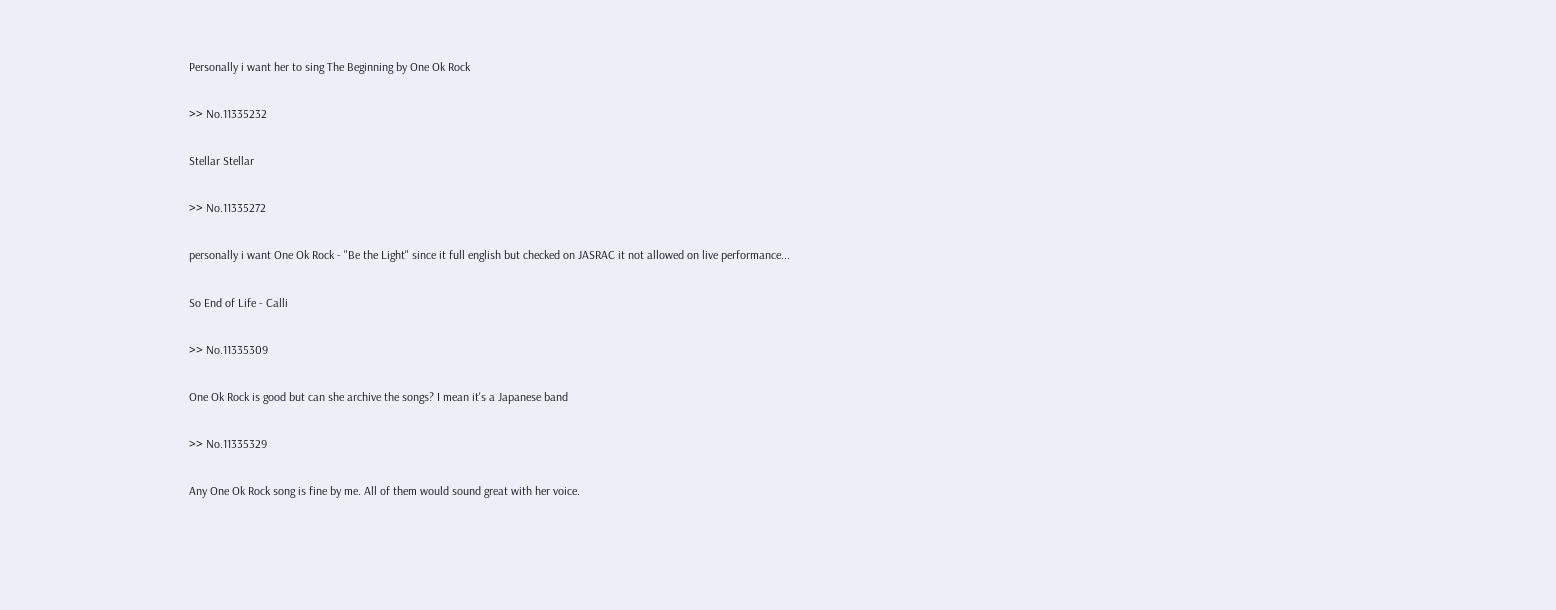Personally i want her to sing The Beginning by One Ok Rock

>> No.11335232

Stellar Stellar

>> No.11335272

personally i want One Ok Rock - "Be the Light" since it full english but checked on JASRAC it not allowed on live performance...

So End of Life - Calli

>> No.11335309

One Ok Rock is good but can she archive the songs? I mean it's a Japanese band

>> No.11335329

Any One Ok Rock song is fine by me. All of them would sound great with her voice.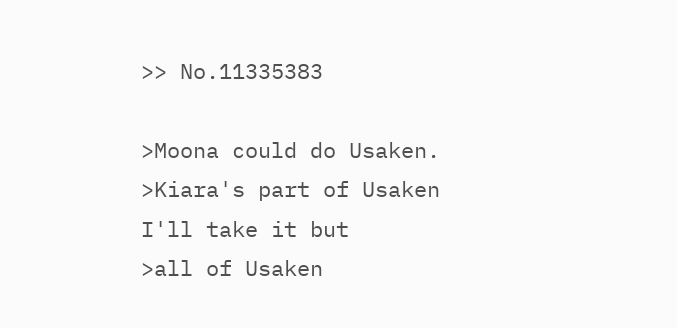>> No.11335383

>Moona could do Usaken.
>Kiara's part of Usaken
I'll take it but
>all of Usaken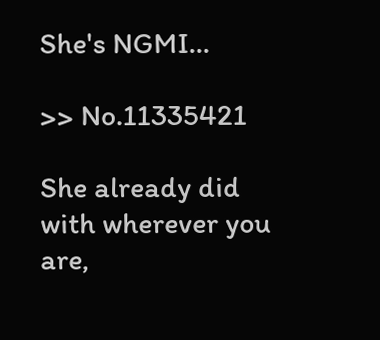She's NGMI...

>> No.11335421

She already did with wherever you are,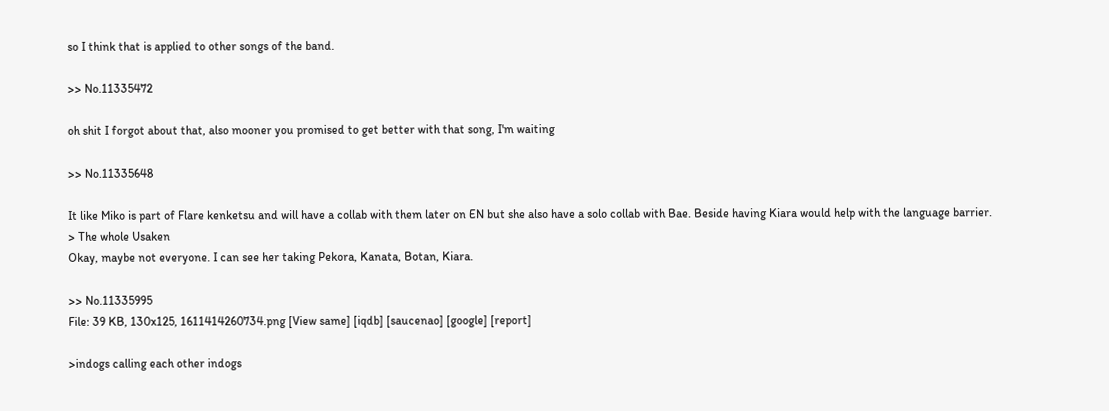so I think that is applied to other songs of the band.

>> No.11335472

oh shit I forgot about that, also mooner you promised to get better with that song, I'm waiting

>> No.11335648

It like Miko is part of Flare kenketsu and will have a collab with them later on EN but she also have a solo collab with Bae. Beside having Kiara would help with the language barrier.
> The whole Usaken
Okay, maybe not everyone. I can see her taking Pekora, Kanata, Botan, Kiara.

>> No.11335995
File: 39 KB, 130x125, 1611414260734.png [View same] [iqdb] [saucenao] [google] [report]

>indogs calling each other indogs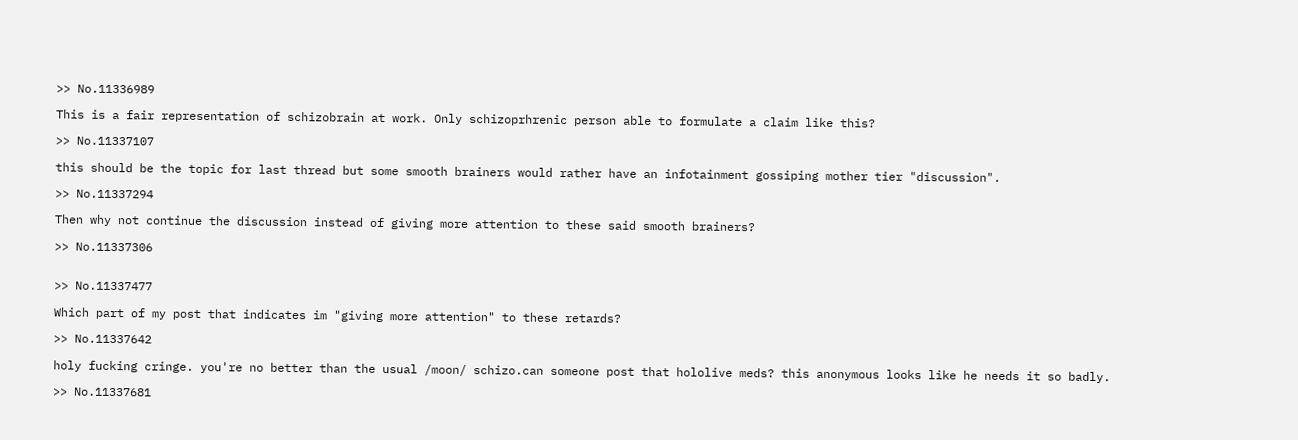>> No.11336989

This is a fair representation of schizobrain at work. Only schizoprhrenic person able to formulate a claim like this?

>> No.11337107

this should be the topic for last thread but some smooth brainers would rather have an infotainment gossiping mother tier "discussion".

>> No.11337294

Then why not continue the discussion instead of giving more attention to these said smooth brainers?

>> No.11337306


>> No.11337477

Which part of my post that indicates im "giving more attention" to these retards?

>> No.11337642

holy fucking cringe. you're no better than the usual /moon/ schizo.can someone post that hololive meds? this anonymous looks like he needs it so badly.

>> No.11337681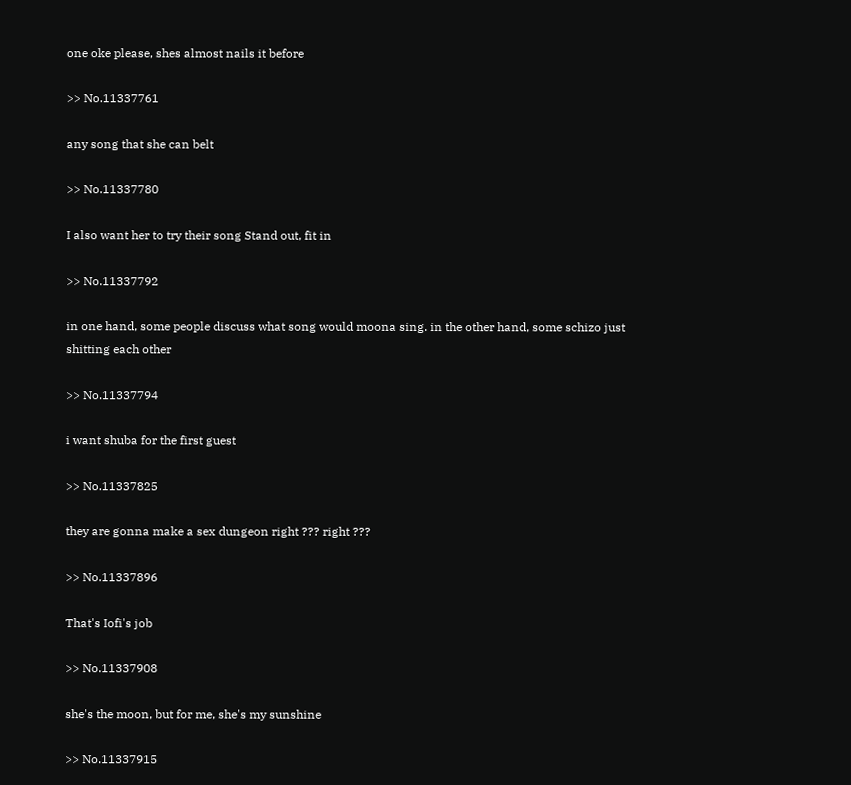one oke please, shes almost nails it before

>> No.11337761

any song that she can belt

>> No.11337780

I also want her to try their song Stand out, fit in

>> No.11337792

in one hand, some people discuss what song would moona sing. in the other hand, some schizo just shitting each other

>> No.11337794

i want shuba for the first guest

>> No.11337825

they are gonna make a sex dungeon right ??? right ???

>> No.11337896

That's Iofi's job

>> No.11337908

she's the moon, but for me, she's my sunshine

>> No.11337915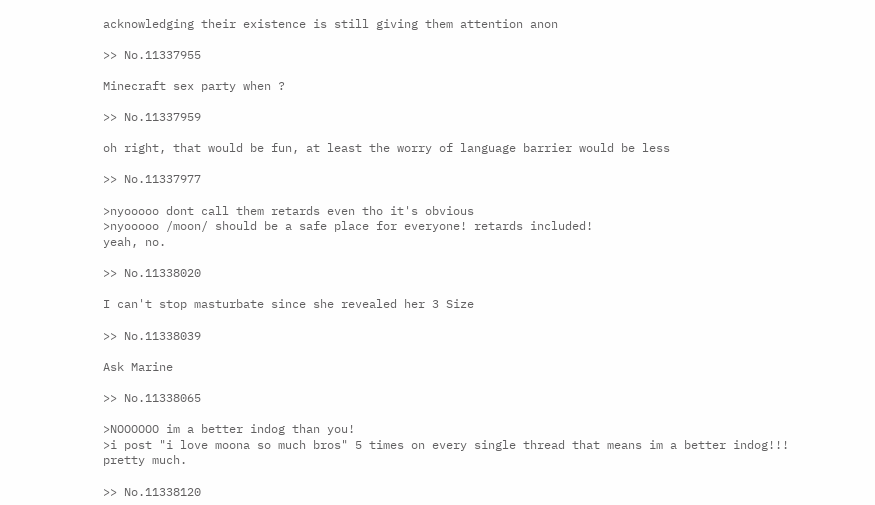acknowledging their existence is still giving them attention anon

>> No.11337955

Minecraft sex party when ?

>> No.11337959

oh right, that would be fun, at least the worry of language barrier would be less

>> No.11337977

>nyooooo dont call them retards even tho it's obvious
>nyooooo /moon/ should be a safe place for everyone! retards included!
yeah, no.

>> No.11338020

I can't stop masturbate since she revealed her 3 Size

>> No.11338039

Ask Marine

>> No.11338065

>NOOOOOO im a better indog than you!
>i post "i love moona so much bros" 5 times on every single thread that means im a better indog!!!
pretty much.

>> No.11338120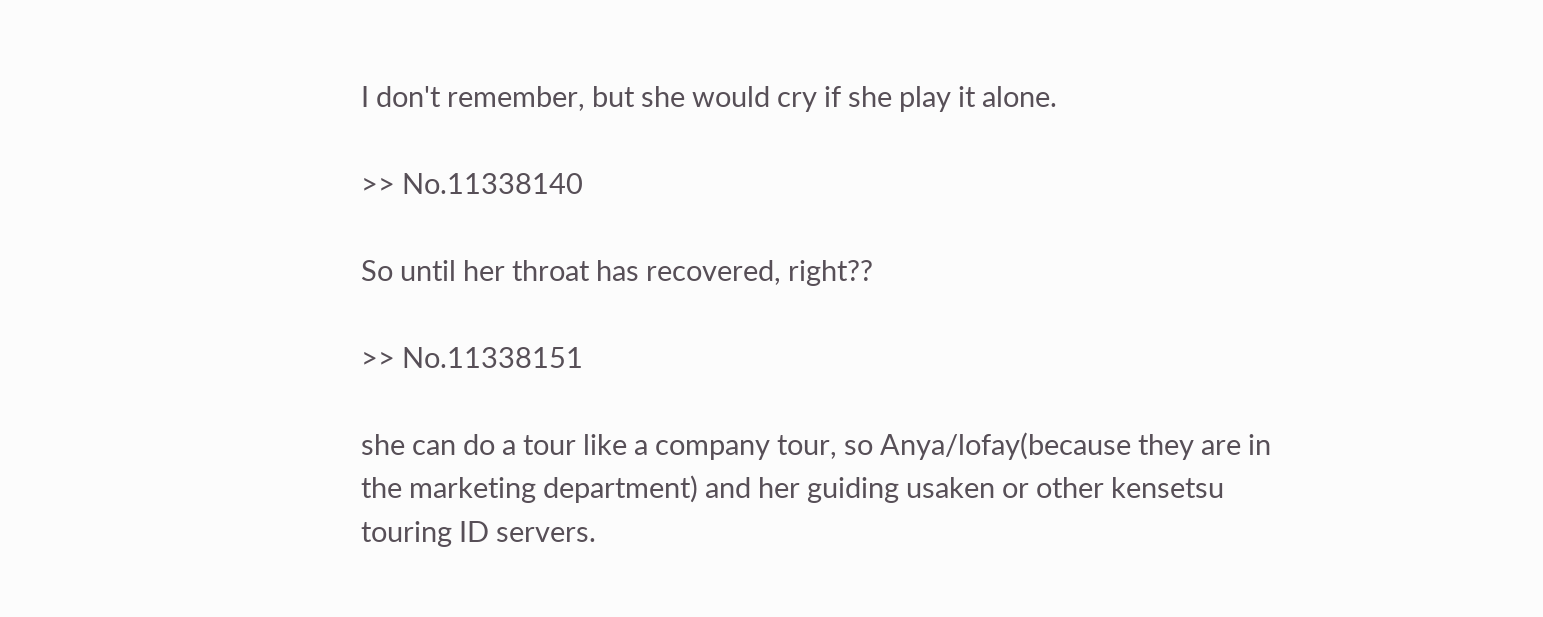I don't remember, but she would cry if she play it alone.

>> No.11338140

So until her throat has recovered, right??

>> No.11338151

she can do a tour like a company tour, so Anya/lofay(because they are in the marketing department) and her guiding usaken or other kensetsu touring ID servers.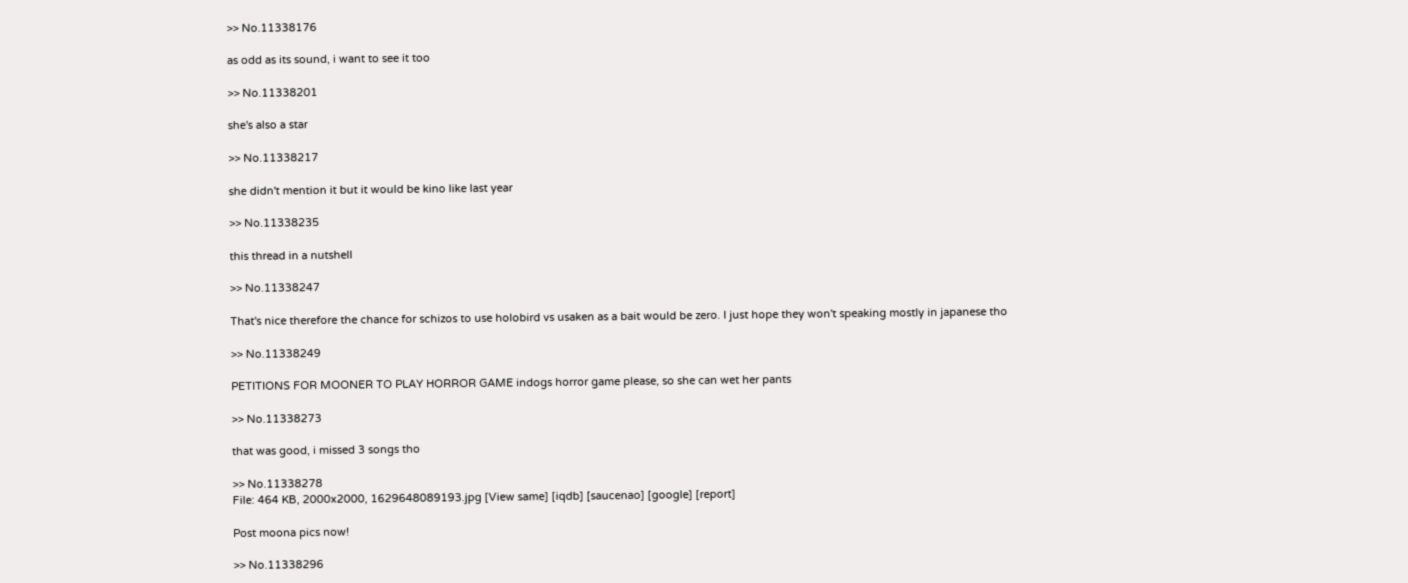>> No.11338176

as odd as its sound, i want to see it too

>> No.11338201

she's also a star

>> No.11338217

she didn't mention it but it would be kino like last year

>> No.11338235

this thread in a nutshell

>> No.11338247

That's nice therefore the chance for schizos to use holobird vs usaken as a bait would be zero. I just hope they won't speaking mostly in japanese tho

>> No.11338249

PETITIONS FOR MOONER TO PLAY HORROR GAME indogs horror game please, so she can wet her pants

>> No.11338273

that was good, i missed 3 songs tho

>> No.11338278
File: 464 KB, 2000x2000, 1629648089193.jpg [View same] [iqdb] [saucenao] [google] [report]

Post moona pics now!

>> No.11338296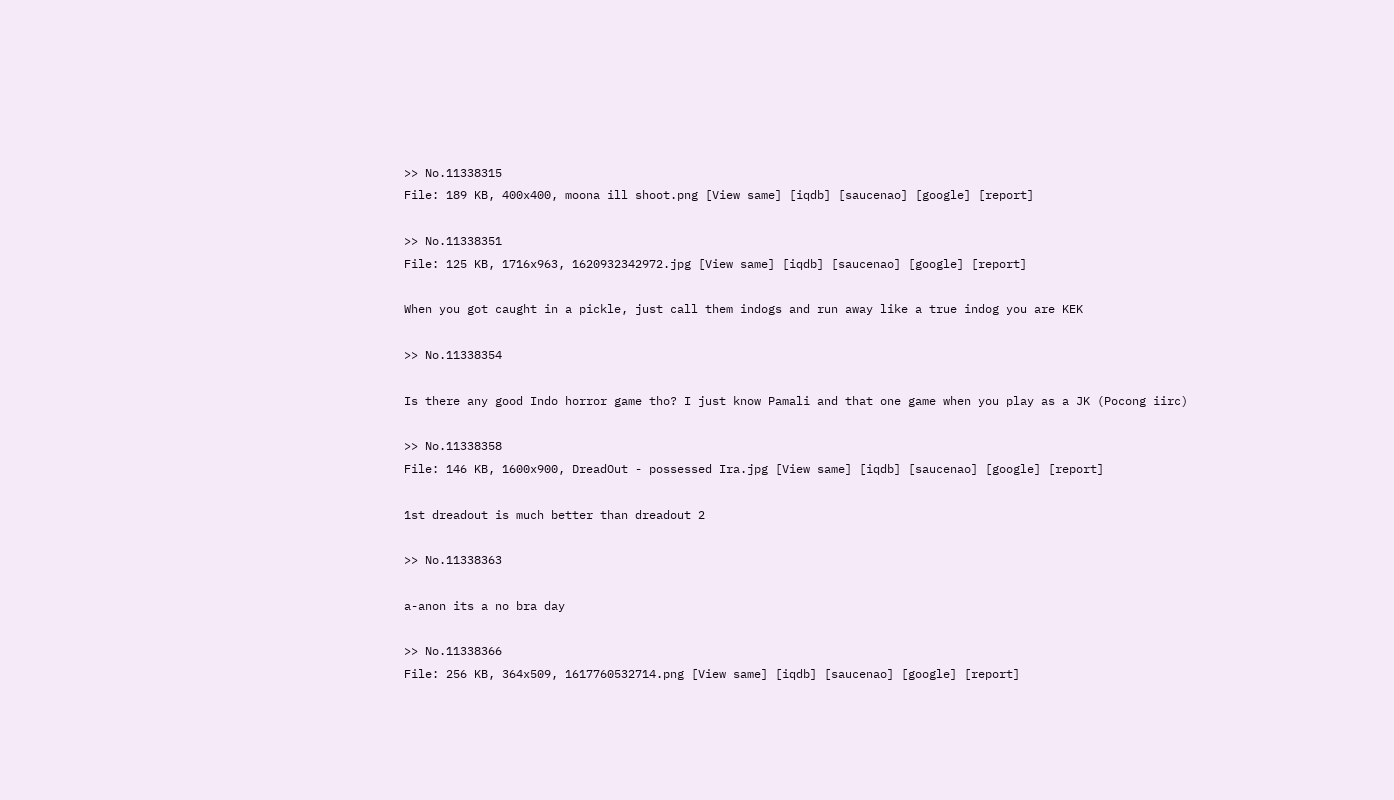>> No.11338315
File: 189 KB, 400x400, moona ill shoot.png [View same] [iqdb] [saucenao] [google] [report]

>> No.11338351
File: 125 KB, 1716x963, 1620932342972.jpg [View same] [iqdb] [saucenao] [google] [report]

When you got caught in a pickle, just call them indogs and run away like a true indog you are KEK

>> No.11338354

Is there any good Indo horror game tho? I just know Pamali and that one game when you play as a JK (Pocong iirc)

>> No.11338358
File: 146 KB, 1600x900, DreadOut - possessed Ira.jpg [View same] [iqdb] [saucenao] [google] [report]

1st dreadout is much better than dreadout 2

>> No.11338363

a-anon its a no bra day

>> No.11338366
File: 256 KB, 364x509, 1617760532714.png [View same] [iqdb] [saucenao] [google] [report]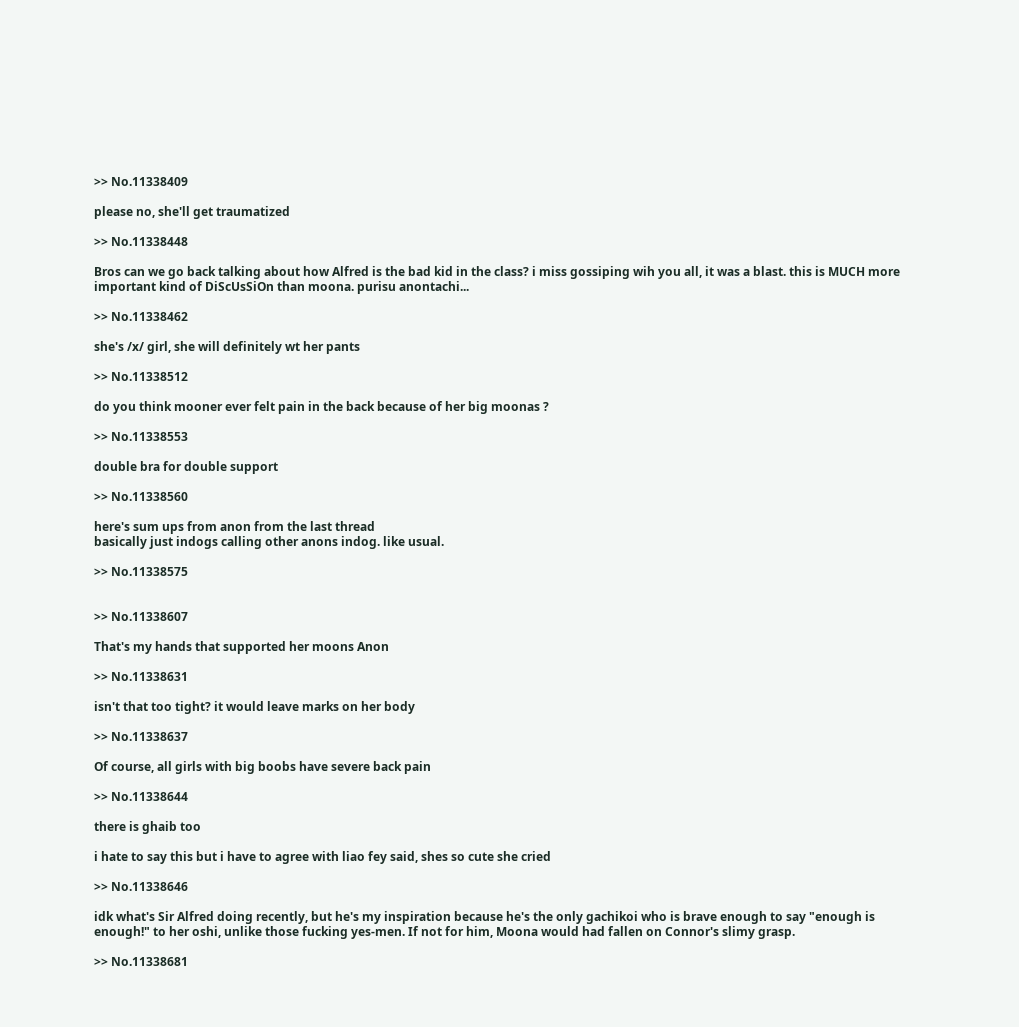>> No.11338409

please no, she'll get traumatized

>> No.11338448

Bros can we go back talking about how Alfred is the bad kid in the class? i miss gossiping wih you all, it was a blast. this is MUCH more important kind of DiScUsSiOn than moona. purisu anontachi...

>> No.11338462

she's /x/ girl, she will definitely wt her pants

>> No.11338512

do you think mooner ever felt pain in the back because of her big moonas ?

>> No.11338553

double bra for double support

>> No.11338560

here's sum ups from anon from the last thread
basically just indogs calling other anons indog. like usual.

>> No.11338575


>> No.11338607

That's my hands that supported her moons Anon

>> No.11338631

isn't that too tight? it would leave marks on her body

>> No.11338637

Of course, all girls with big boobs have severe back pain

>> No.11338644

there is ghaib too

i hate to say this but i have to agree with liao fey said, shes so cute she cried

>> No.11338646

idk what's Sir Alfred doing recently, but he's my inspiration because he's the only gachikoi who is brave enough to say "enough is enough!" to her oshi, unlike those fucking yes-men. If not for him, Moona would had fallen on Connor's slimy grasp.

>> No.11338681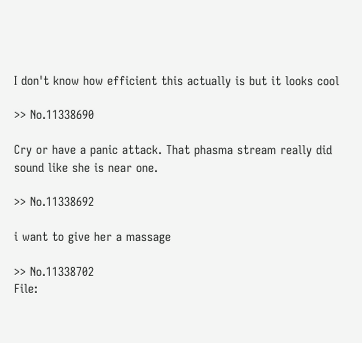I don't know how efficient this actually is but it looks cool

>> No.11338690

Cry or have a panic attack. That phasma stream really did sound like she is near one.

>> No.11338692

i want to give her a massage

>> No.11338702
File: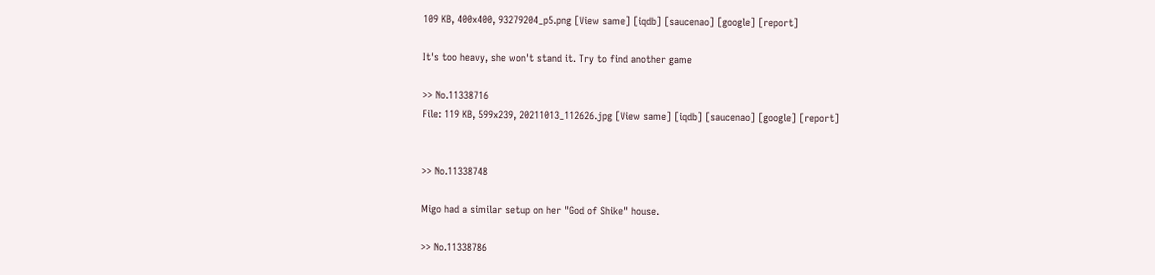109 KB, 400x400, 93279204_p5.png [View same] [iqdb] [saucenao] [google] [report]

It's too heavy, she won't stand it. Try to find another game

>> No.11338716
File: 119 KB, 599x239, 20211013_112626.jpg [View same] [iqdb] [saucenao] [google] [report]


>> No.11338748

Migo had a similar setup on her "God of Shike" house.

>> No.11338786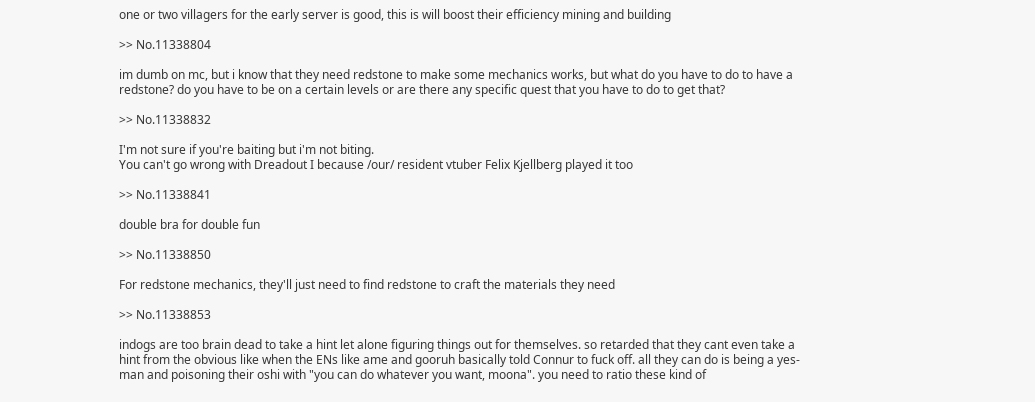one or two villagers for the early server is good, this is will boost their efficiency mining and building

>> No.11338804

im dumb on mc, but i know that they need redstone to make some mechanics works, but what do you have to do to have a redstone? do you have to be on a certain levels or are there any specific quest that you have to do to get that?

>> No.11338832

I'm not sure if you're baiting but i'm not biting.
You can't go wrong with Dreadout I because /our/ resident vtuber Felix Kjellberg played it too

>> No.11338841

double bra for double fun

>> No.11338850

For redstone mechanics, they'll just need to find redstone to craft the materials they need

>> No.11338853

indogs are too brain dead to take a hint let alone figuring things out for themselves. so retarded that they cant even take a hint from the obvious like when the ENs like ame and gooruh basically told Connur to fuck off. all they can do is being a yes-man and poisoning their oshi with "you can do whatever you want, moona". you need to ratio these kind of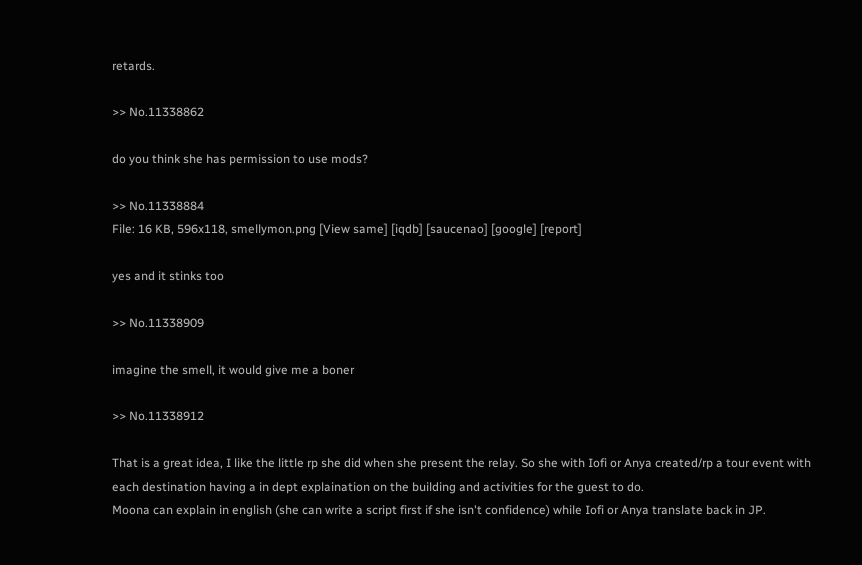retards.

>> No.11338862

do you think she has permission to use mods?

>> No.11338884
File: 16 KB, 596x118, smellymon.png [View same] [iqdb] [saucenao] [google] [report]

yes and it stinks too

>> No.11338909

imagine the smell, it would give me a boner

>> No.11338912

That is a great idea, I like the little rp she did when she present the relay. So she with Iofi or Anya created/rp a tour event with each destination having a in dept explaination on the building and activities for the guest to do.
Moona can explain in english (she can write a script first if she isn't confidence) while Iofi or Anya translate back in JP.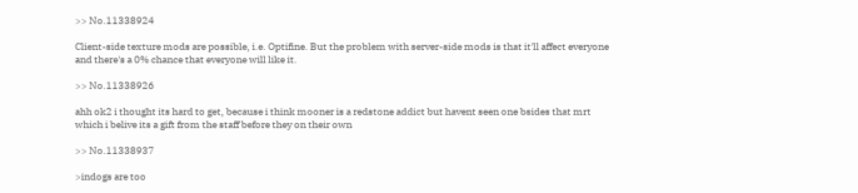>> No.11338924

Client-side texture mods are possible, i.e. Optifine. But the problem with server-side mods is that it'll affect everyone and there's a 0% chance that everyone will like it.

>> No.11338926

ahh ok2 i thought its hard to get, because i think mooner is a redstone addict but havent seen one bsides that mrt which i belive its a gift from the staff before they on their own

>> No.11338937

>indogs are too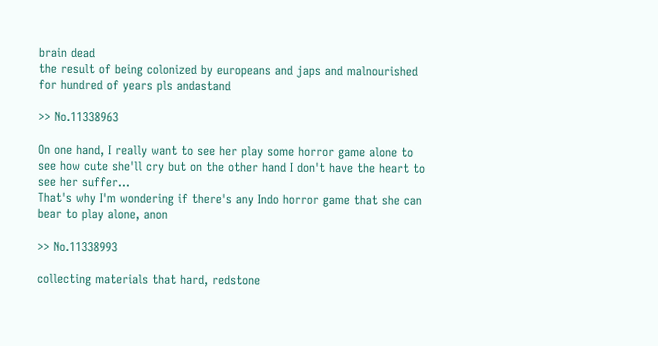brain dead
the result of being colonized by europeans and japs and malnourished for hundred of years pls andastand

>> No.11338963

On one hand, I really want to see her play some horror game alone to see how cute she'll cry but on the other hand I don't have the heart to see her suffer...
That's why I'm wondering if there's any Indo horror game that she can bear to play alone, anon

>> No.11338993

collecting materials that hard, redstone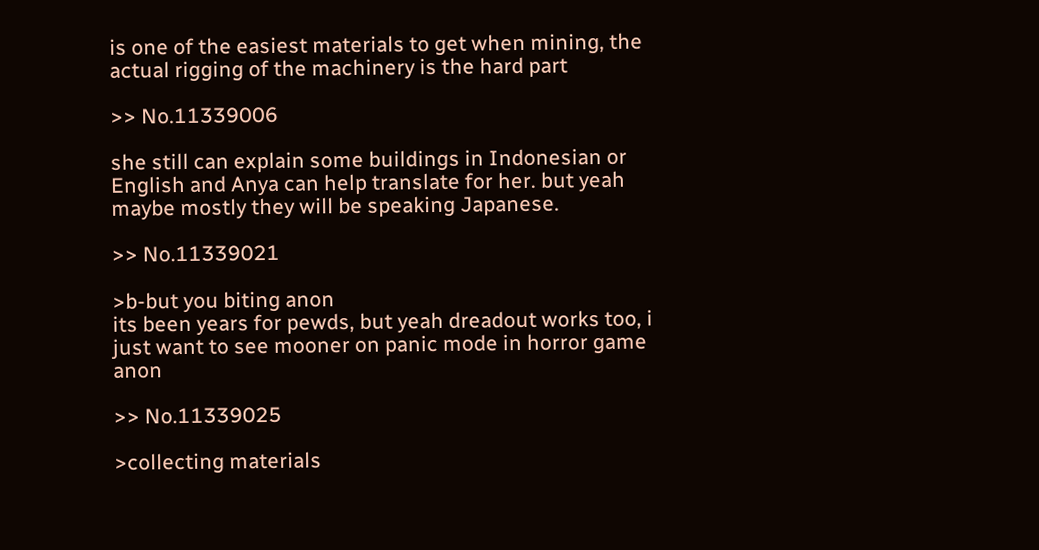is one of the easiest materials to get when mining, the actual rigging of the machinery is the hard part

>> No.11339006

she still can explain some buildings in Indonesian or English and Anya can help translate for her. but yeah maybe mostly they will be speaking Japanese.

>> No.11339021

>b-but you biting anon
its been years for pewds, but yeah dreadout works too, i just want to see mooner on panic mode in horror game anon

>> No.11339025

>collecting materials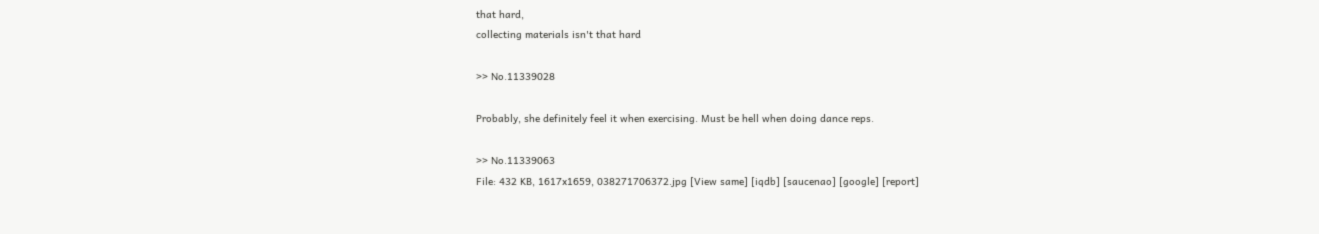that hard,
collecting materials isn't that hard

>> No.11339028

Probably, she definitely feel it when exercising. Must be hell when doing dance reps.

>> No.11339063
File: 432 KB, 1617x1659, 038271706372.jpg [View same] [iqdb] [saucenao] [google] [report]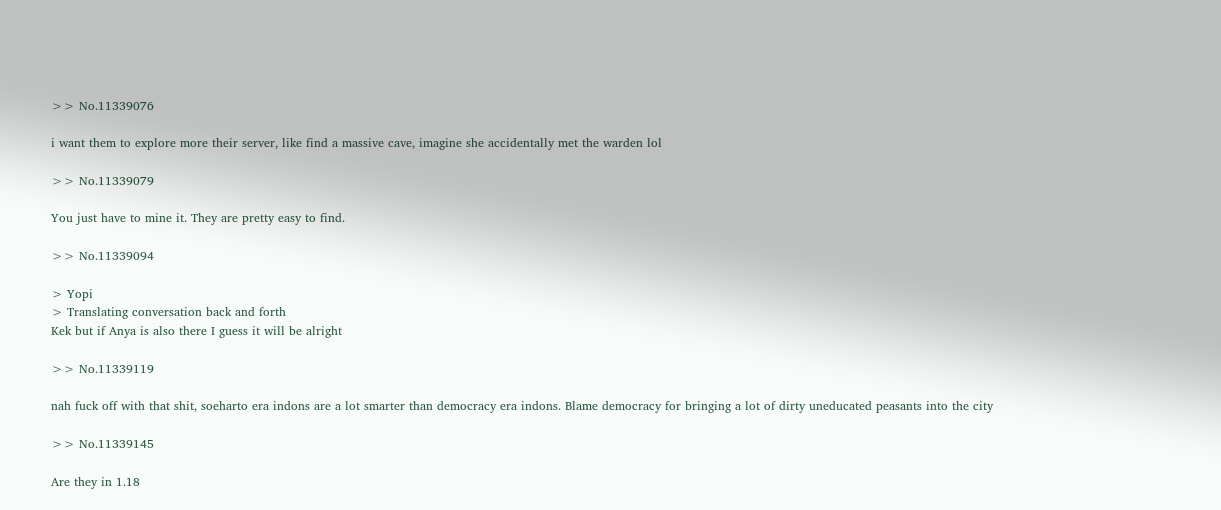>> No.11339076

i want them to explore more their server, like find a massive cave, imagine she accidentally met the warden lol

>> No.11339079

You just have to mine it. They are pretty easy to find.

>> No.11339094

> Yopi
> Translating conversation back and forth
Kek but if Anya is also there I guess it will be alright

>> No.11339119

nah fuck off with that shit, soeharto era indons are a lot smarter than democracy era indons. Blame democracy for bringing a lot of dirty uneducated peasants into the city

>> No.11339145

Are they in 1.18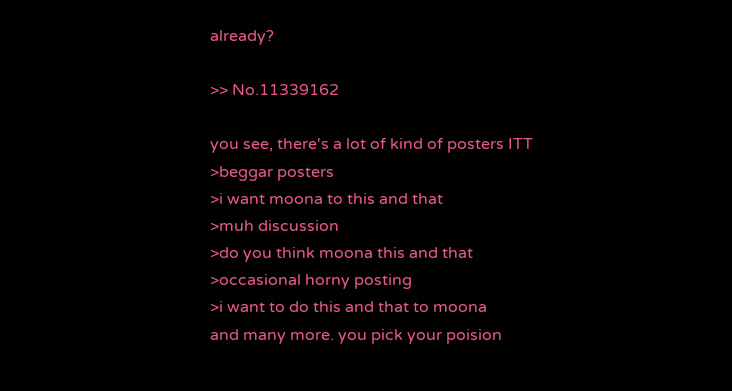already?

>> No.11339162

you see, there's a lot of kind of posters ITT
>beggar posters
>i want moona to this and that
>muh discussion
>do you think moona this and that
>occasional horny posting
>i want to do this and that to moona
and many more. you pick your poision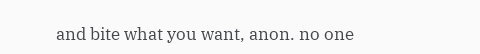and bite what you want, anon. no one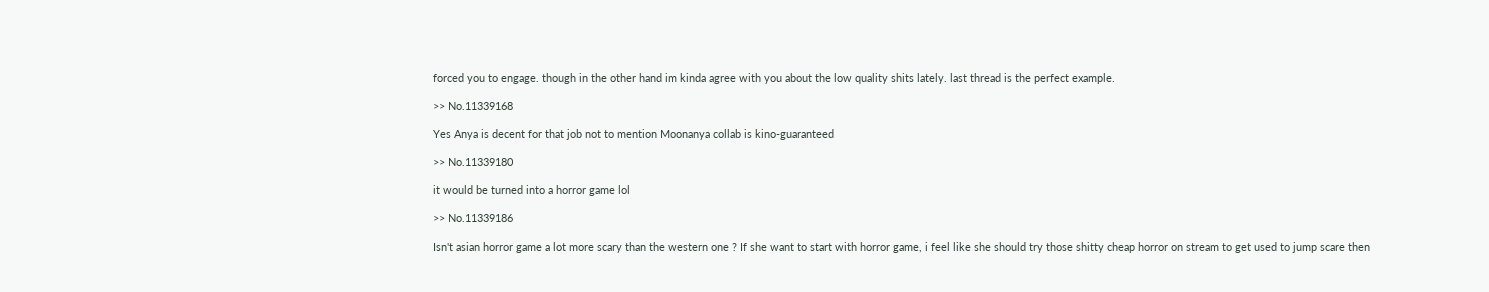forced you to engage. though in the other hand im kinda agree with you about the low quality shits lately. last thread is the perfect example.

>> No.11339168

Yes Anya is decent for that job not to mention Moonanya collab is kino-guaranteed

>> No.11339180

it would be turned into a horror game lol

>> No.11339186

Isn't asian horror game a lot more scary than the western one ? If she want to start with horror game, i feel like she should try those shitty cheap horror on stream to get used to jump scare then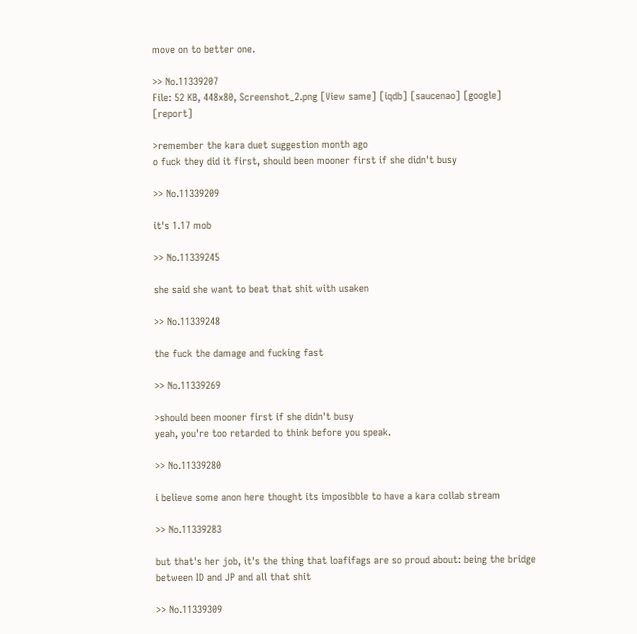move on to better one.

>> No.11339207
File: 52 KB, 448x80, Screenshot_2.png [View same] [iqdb] [saucenao] [google] [report]

>remember the kara duet suggestion month ago
o fuck they did it first, should been mooner first if she didn't busy

>> No.11339209

it's 1.17 mob

>> No.11339245

she said she want to beat that shit with usaken

>> No.11339248

the fuck the damage and fucking fast

>> No.11339269

>should been mooner first if she didn't busy
yeah, you're too retarded to think before you speak.

>> No.11339280

i believe some anon here thought its imposibble to have a kara collab stream

>> No.11339283

but that's her job, it's the thing that loafifags are so proud about: being the bridge between ID and JP and all that shit

>> No.11339309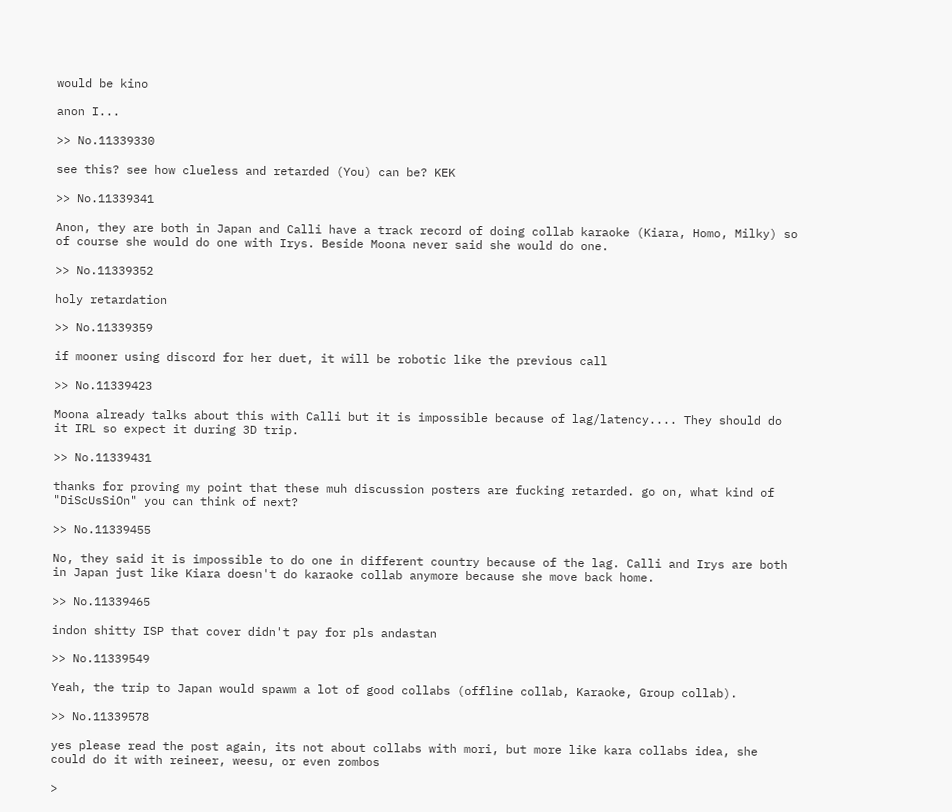would be kino

anon I...

>> No.11339330

see this? see how clueless and retarded (You) can be? KEK

>> No.11339341

Anon, they are both in Japan and Calli have a track record of doing collab karaoke (Kiara, Homo, Milky) so of course she would do one with Irys. Beside Moona never said she would do one.

>> No.11339352

holy retardation

>> No.11339359

if mooner using discord for her duet, it will be robotic like the previous call

>> No.11339423

Moona already talks about this with Calli but it is impossible because of lag/latency.... They should do it IRL so expect it during 3D trip.

>> No.11339431

thanks for proving my point that these muh discussion posters are fucking retarded. go on, what kind of "DiScUsSiOn" you can think of next?

>> No.11339455

No, they said it is impossible to do one in different country because of the lag. Calli and Irys are both in Japan just like Kiara doesn't do karaoke collab anymore because she move back home.

>> No.11339465

indon shitty ISP that cover didn't pay for pls andastan

>> No.11339549

Yeah, the trip to Japan would spawm a lot of good collabs (offline collab, Karaoke, Group collab).

>> No.11339578

yes please read the post again, its not about collabs with mori, but more like kara collabs idea, she could do it with reineer, weesu, or even zombos

>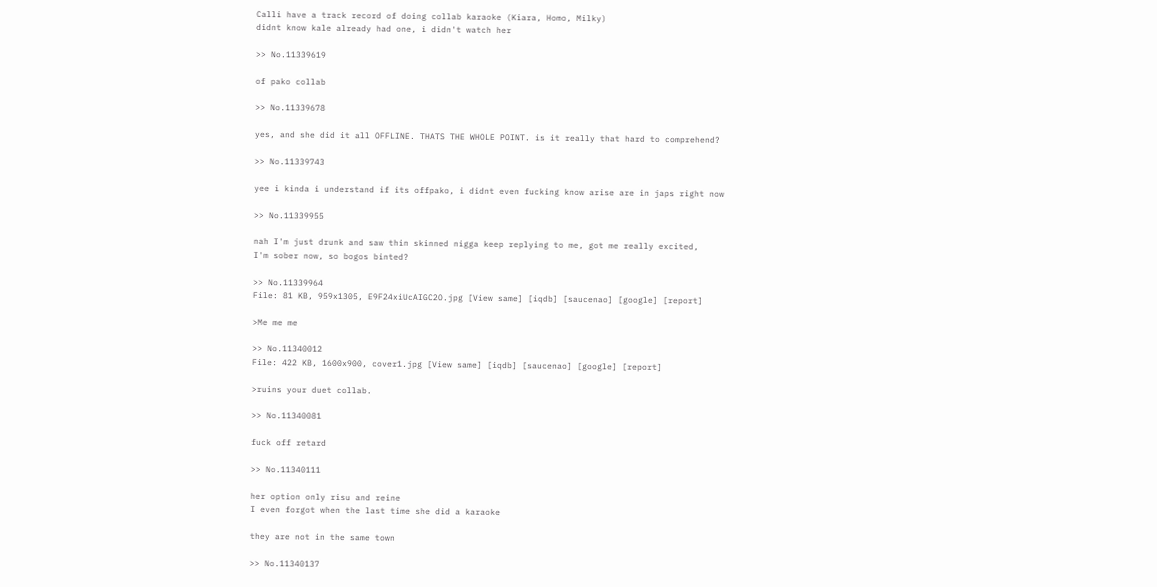Calli have a track record of doing collab karaoke (Kiara, Homo, Milky)
didnt know kale already had one, i didn't watch her

>> No.11339619

of pako collab

>> No.11339678

yes, and she did it all OFFLINE. THATS THE WHOLE POINT. is it really that hard to comprehend?

>> No.11339743

yee i kinda i understand if its offpako, i didnt even fucking know arise are in japs right now

>> No.11339955

nah I'm just drunk and saw thin skinned nigga keep replying to me, got me really excited,
I'm sober now, so bogos binted?

>> No.11339964
File: 81 KB, 959x1305, E9F24xiUcAIGC2O.jpg [View same] [iqdb] [saucenao] [google] [report]

>Me me me

>> No.11340012
File: 422 KB, 1600x900, cover1.jpg [View same] [iqdb] [saucenao] [google] [report]

>ruins your duet collab.

>> No.11340081

fuck off retard

>> No.11340111

her option only risu and reine
I even forgot when the last time she did a karaoke

they are not in the same town

>> No.11340137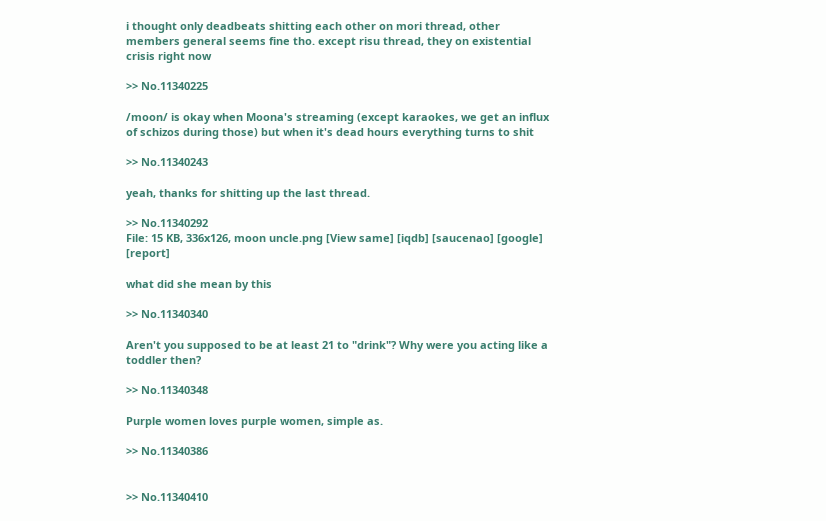i thought only deadbeats shitting each other on mori thread, other members general seems fine tho. except risu thread, they on existential crisis right now

>> No.11340225

/moon/ is okay when Moona's streaming (except karaokes, we get an influx of schizos during those) but when it's dead hours everything turns to shit

>> No.11340243

yeah, thanks for shitting up the last thread.

>> No.11340292
File: 15 KB, 336x126, moon uncle.png [View same] [iqdb] [saucenao] [google] [report]

what did she mean by this

>> No.11340340

Aren't you supposed to be at least 21 to "drink"? Why were you acting like a toddler then?

>> No.11340348

Purple women loves purple women, simple as.

>> No.11340386


>> No.11340410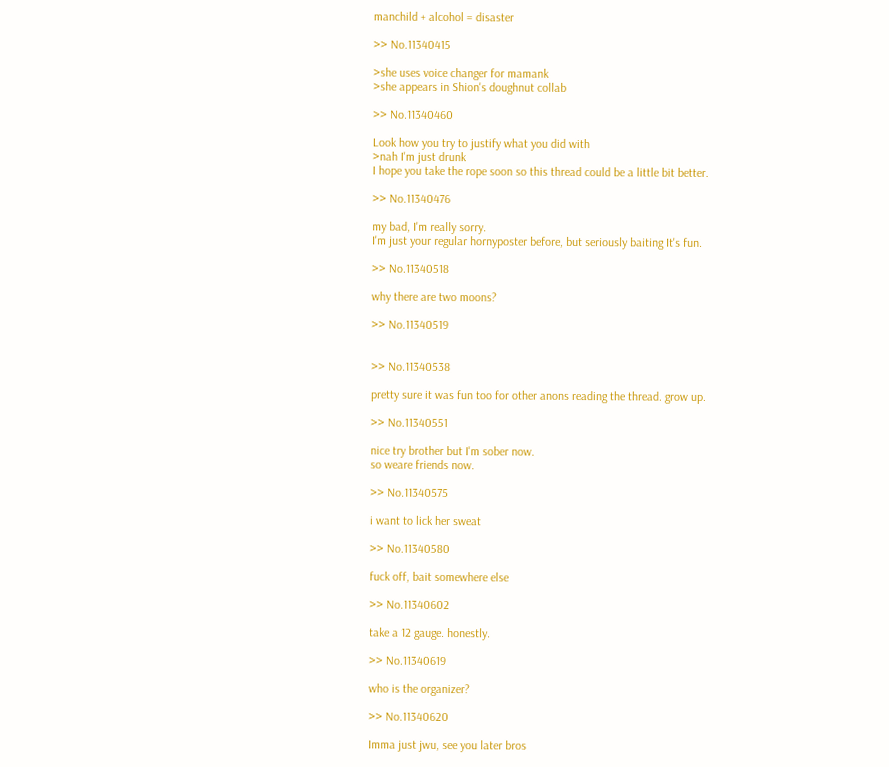manchild + alcohol = disaster

>> No.11340415

>she uses voice changer for mamank
>she appears in Shion's doughnut collab

>> No.11340460

Look how you try to justify what you did with
>nah I'm just drunk
I hope you take the rope soon so this thread could be a little bit better.

>> No.11340476

my bad, I'm really sorry.
I'm just your regular hornyposter before, but seriously baiting It's fun.

>> No.11340518

why there are two moons?

>> No.11340519


>> No.11340538

pretty sure it was fun too for other anons reading the thread. grow up.

>> No.11340551

nice try brother but I'm sober now.
so weare friends now.

>> No.11340575

i want to lick her sweat

>> No.11340580

fuck off, bait somewhere else

>> No.11340602

take a 12 gauge. honestly.

>> No.11340619

who is the organizer?

>> No.11340620

Imma just jwu, see you later bros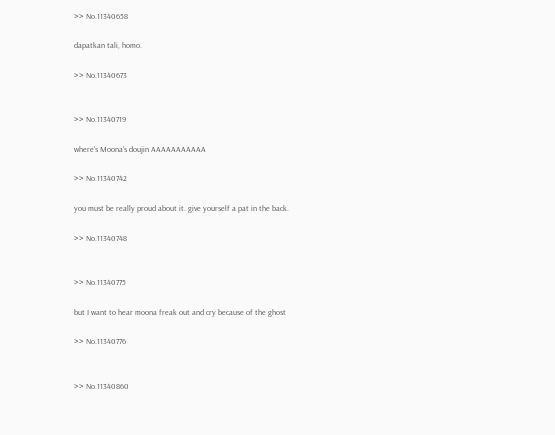>> No.11340658

dapatkan tali, homo.

>> No.11340673


>> No.11340719

where's Moona's doujin AAAAAAAAAAA

>> No.11340742

you must be really proud about it. give yourself a pat in the back.

>> No.11340748


>> No.11340775

but I want to hear moona freak out and cry because of the ghost

>> No.11340776


>> No.11340860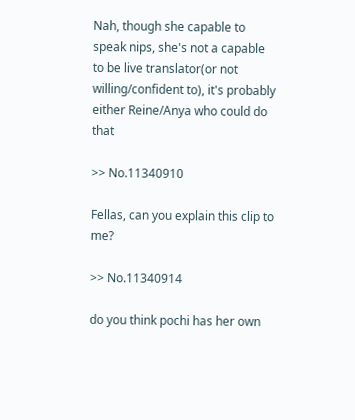Nah, though she capable to speak nips, she's not a capable to be live translator(or not willing/confident to), it's probably either Reine/Anya who could do that

>> No.11340910

Fellas, can you explain this clip to me?

>> No.11340914

do you think pochi has her own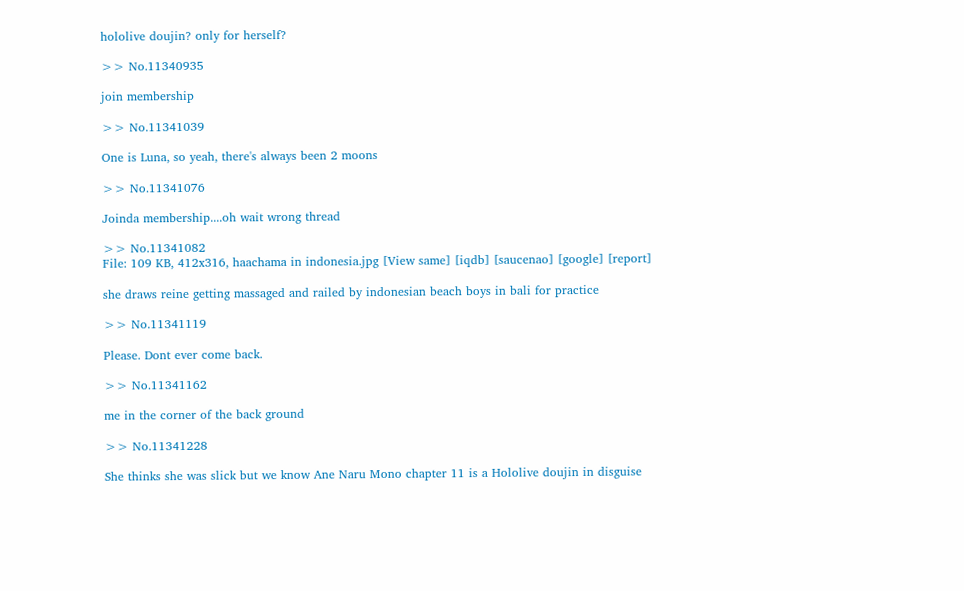hololive doujin? only for herself?

>> No.11340935

join membership

>> No.11341039

One is Luna, so yeah, there's always been 2 moons

>> No.11341076

Joinda membership....oh wait wrong thread

>> No.11341082
File: 109 KB, 412x316, haachama in indonesia.jpg [View same] [iqdb] [saucenao] [google] [report]

she draws reine getting massaged and railed by indonesian beach boys in bali for practice

>> No.11341119

Please. Dont ever come back.

>> No.11341162

me in the corner of the back ground

>> No.11341228

She thinks she was slick but we know Ane Naru Mono chapter 11 is a Hololive doujin in disguise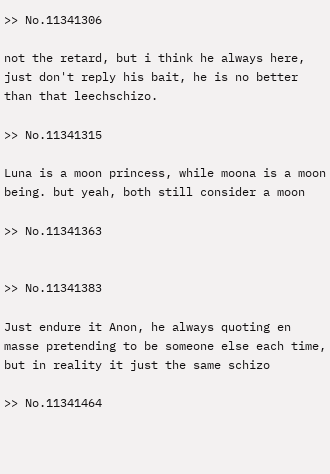>> No.11341306

not the retard, but i think he always here, just don't reply his bait, he is no better than that leechschizo.

>> No.11341315

Luna is a moon princess, while moona is a moon being. but yeah, both still consider a moon

>> No.11341363


>> No.11341383

Just endure it Anon, he always quoting en masse pretending to be someone else each time, but in reality it just the same schizo

>> No.11341464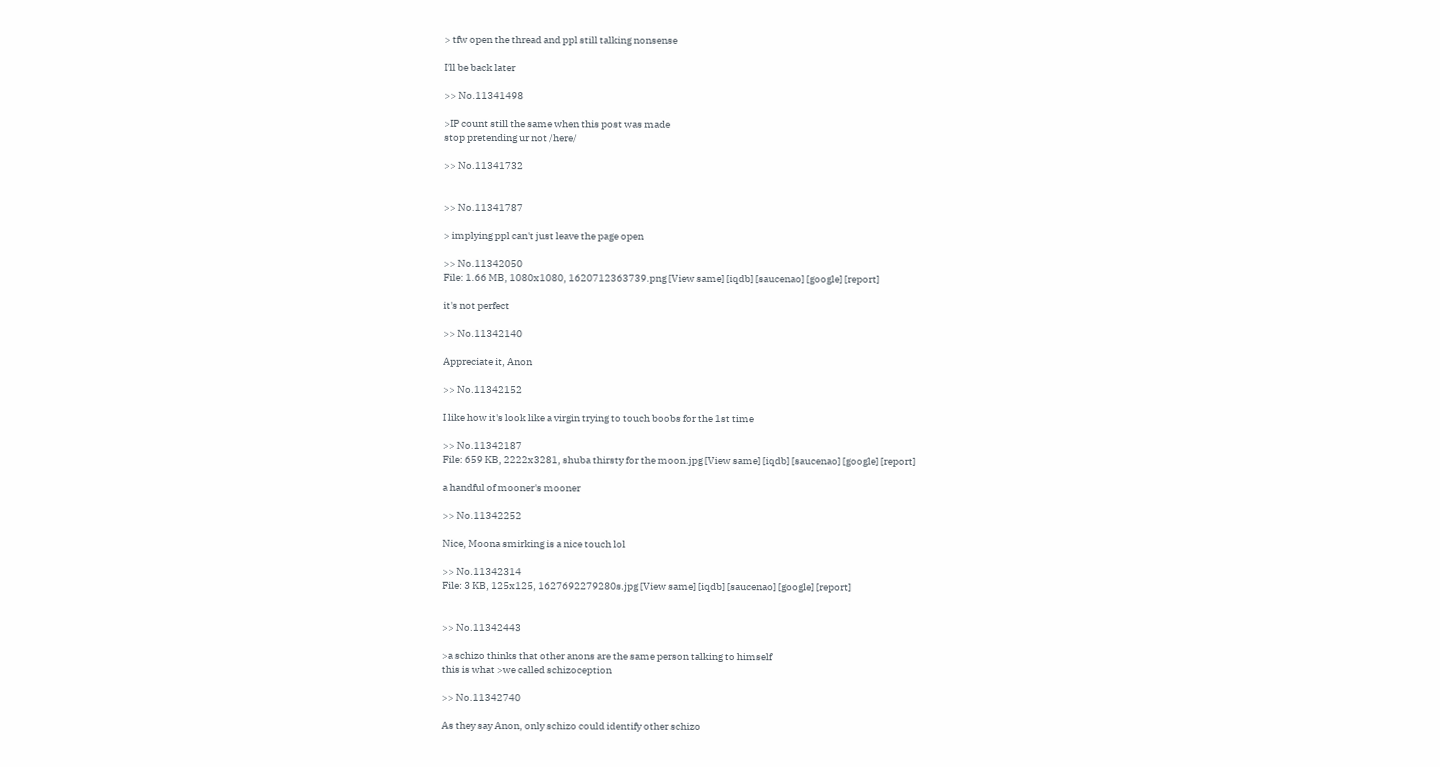> tfw open the thread and ppl still talking nonsense

I'll be back later

>> No.11341498

>IP count still the same when this post was made
stop pretending ur not /here/

>> No.11341732


>> No.11341787

> implying ppl can't just leave the page open

>> No.11342050
File: 1.66 MB, 1080x1080, 1620712363739.png [View same] [iqdb] [saucenao] [google] [report]

it's not perfect

>> No.11342140

Appreciate it, Anon

>> No.11342152

I like how it's look like a virgin trying to touch boobs for the 1st time

>> No.11342187
File: 659 KB, 2222x3281, shuba thirsty for the moon.jpg [View same] [iqdb] [saucenao] [google] [report]

a handful of mooner's mooner

>> No.11342252

Nice, Moona smirking is a nice touch lol

>> No.11342314
File: 3 KB, 125x125, 1627692279280s.jpg [View same] [iqdb] [saucenao] [google] [report]


>> No.11342443

>a schizo thinks that other anons are the same person talking to himself
this is what >we called schizoception

>> No.11342740

As they say Anon, only schizo could identify other schizo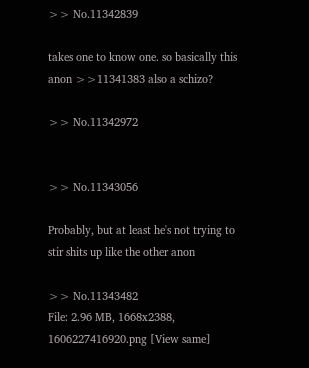>> No.11342839

takes one to know one. so basically this anon >>11341383 also a schizo?

>> No.11342972


>> No.11343056

Probably, but at least he's not trying to stir shits up like the other anon

>> No.11343482
File: 2.96 MB, 1668x2388, 1606227416920.png [View same]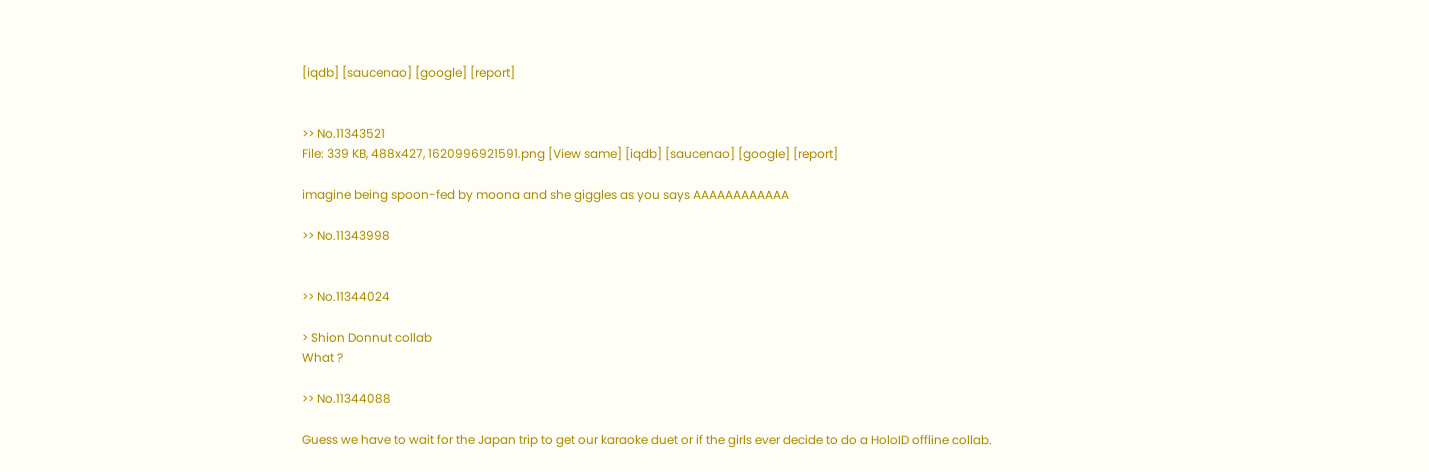[iqdb] [saucenao] [google] [report]


>> No.11343521
File: 339 KB, 488x427, 1620996921591.png [View same] [iqdb] [saucenao] [google] [report]

imagine being spoon-fed by moona and she giggles as you says AAAAAAAAAAAA

>> No.11343998


>> No.11344024

> Shion Donnut collab
What ?

>> No.11344088

Guess we have to wait for the Japan trip to get our karaoke duet or if the girls ever decide to do a HoloID offline collab.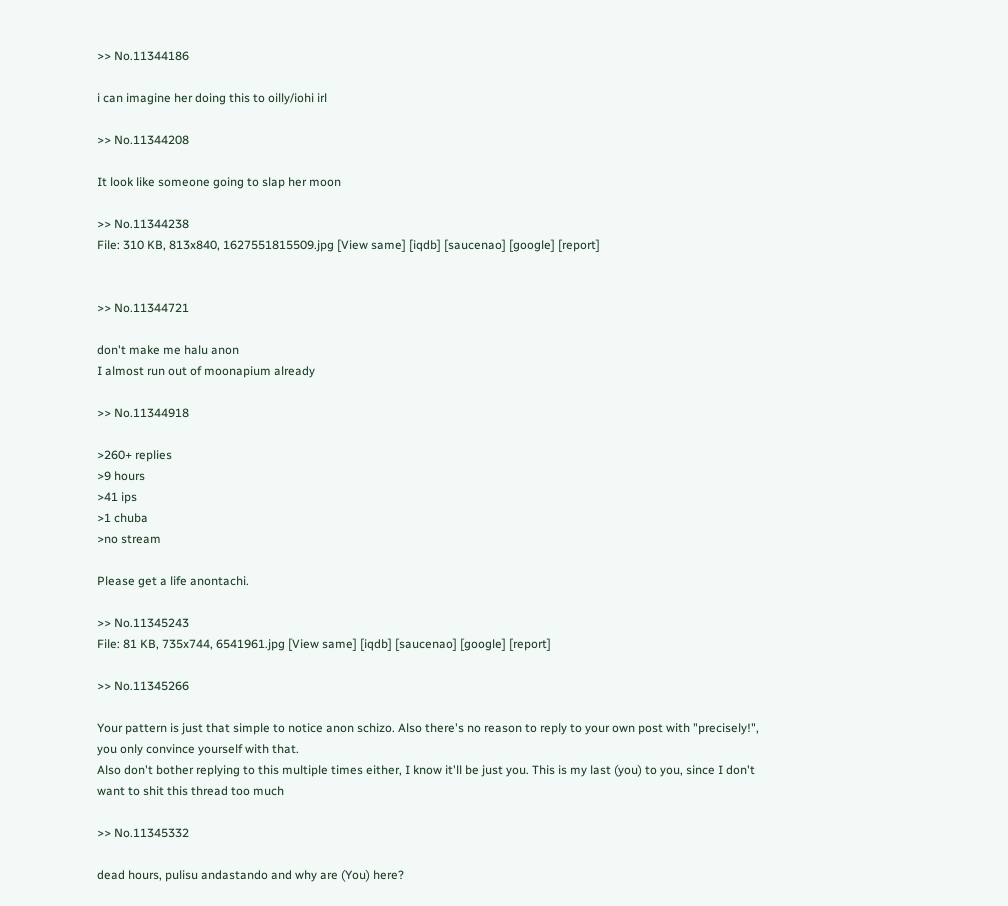>> No.11344186

i can imagine her doing this to oilly/iohi irl

>> No.11344208

It look like someone going to slap her moon

>> No.11344238
File: 310 KB, 813x840, 1627551815509.jpg [View same] [iqdb] [saucenao] [google] [report]


>> No.11344721

don't make me halu anon
I almost run out of moonapium already

>> No.11344918

>260+ replies
>9 hours
>41 ips
>1 chuba
>no stream

Please get a life anontachi.

>> No.11345243
File: 81 KB, 735x744, 6541961.jpg [View same] [iqdb] [saucenao] [google] [report]

>> No.11345266

Your pattern is just that simple to notice anon schizo. Also there's no reason to reply to your own post with "precisely!", you only convince yourself with that.
Also don't bother replying to this multiple times either, I know it'll be just you. This is my last (you) to you, since I don't want to shit this thread too much

>> No.11345332

dead hours, pulisu andastando and why are (You) here?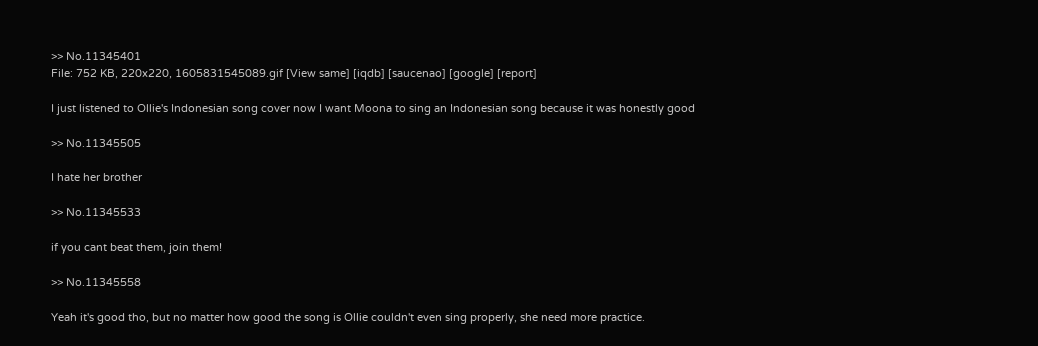>> No.11345401
File: 752 KB, 220x220, 1605831545089.gif [View same] [iqdb] [saucenao] [google] [report]

I just listened to Ollie's Indonesian song cover now I want Moona to sing an Indonesian song because it was honestly good

>> No.11345505

I hate her brother

>> No.11345533

if you cant beat them, join them!

>> No.11345558

Yeah it's good tho, but no matter how good the song is Ollie couldn't even sing properly, she need more practice.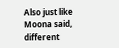Also just like Moona said, different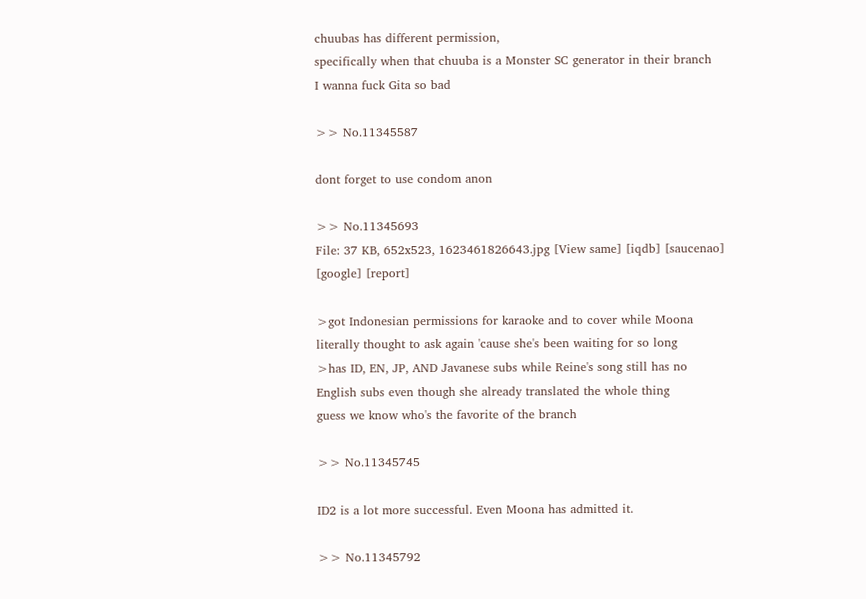chuubas has different permission,
specifically when that chuuba is a Monster SC generator in their branch
I wanna fuck Gita so bad

>> No.11345587

dont forget to use condom anon

>> No.11345693
File: 37 KB, 652x523, 1623461826643.jpg [View same] [iqdb] [saucenao] [google] [report]

>got Indonesian permissions for karaoke and to cover while Moona literally thought to ask again 'cause she's been waiting for so long
>has ID, EN, JP, AND Javanese subs while Reine's song still has no English subs even though she already translated the whole thing
guess we know who's the favorite of the branch

>> No.11345745

ID2 is a lot more successful. Even Moona has admitted it.

>> No.11345792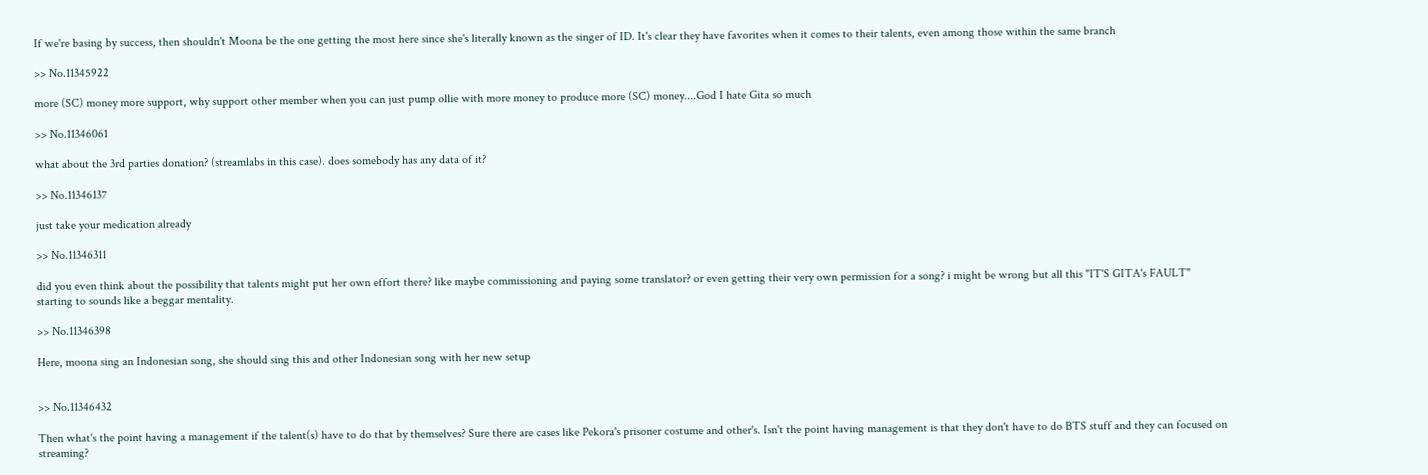If we're basing by success, then shouldn't Moona be the one getting the most here since she's literally known as the singer of ID. It's clear they have favorites when it comes to their talents, even among those within the same branch

>> No.11345922

more (SC) money more support, why support other member when you can just pump ollie with more money to produce more (SC) money....God I hate Gita so much

>> No.11346061

what about the 3rd parties donation? (streamlabs in this case). does somebody has any data of it?

>> No.11346137

just take your medication already

>> No.11346311

did you even think about the possibility that talents might put her own effort there? like maybe commissioning and paying some translator? or even getting their very own permission for a song? i might be wrong but all this "IT'S GITA's FAULT" starting to sounds like a beggar mentality.

>> No.11346398

Here, moona sing an Indonesian song, she should sing this and other Indonesian song with her new setup


>> No.11346432

Then what's the point having a management if the talent(s) have to do that by themselves? Sure there are cases like Pekora's prisoner costume and other's. Isn't the point having management is that they don't have to do BTS stuff and they can focused on streaming?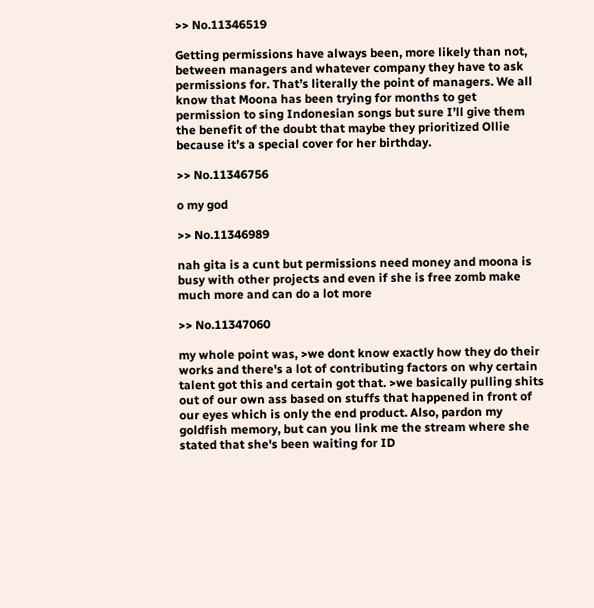>> No.11346519

Getting permissions have always been, more likely than not, between managers and whatever company they have to ask permissions for. That’s literally the point of managers. We all know that Moona has been trying for months to get permission to sing Indonesian songs but sure I’ll give them the benefit of the doubt that maybe they prioritized Ollie because it’s a special cover for her birthday.

>> No.11346756

o my god

>> No.11346989

nah gita is a cunt but permissions need money and moona is busy with other projects and even if she is free zomb make much more and can do a lot more

>> No.11347060

my whole point was, >we dont know exactly how they do their works and there's a lot of contributing factors on why certain talent got this and certain got that. >we basically pulling shits out of our own ass based on stuffs that happened in front of our eyes which is only the end product. Also, pardon my goldfish memory, but can you link me the stream where she stated that she's been waiting for ID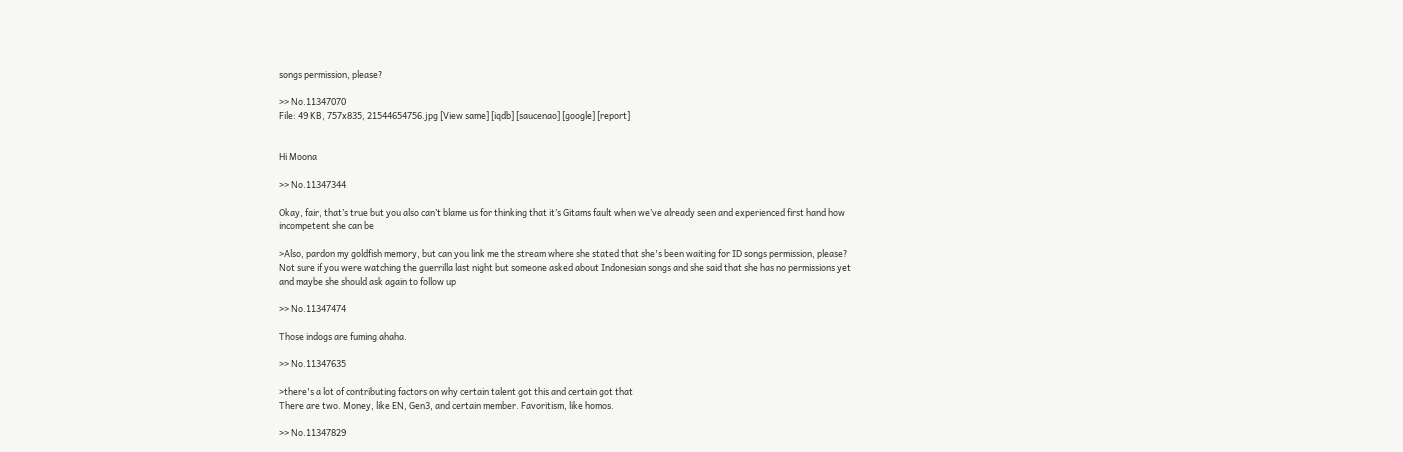songs permission, please?

>> No.11347070
File: 49 KB, 757x835, 21544654756.jpg [View same] [iqdb] [saucenao] [google] [report]


Hi Moona

>> No.11347344

Okay, fair, that’s true but you also can’t blame us for thinking that it’s Gitams fault when we’ve already seen and experienced first hand how incompetent she can be

>Also, pardon my goldfish memory, but can you link me the stream where she stated that she's been waiting for ID songs permission, please?
Not sure if you were watching the guerrilla last night but someone asked about Indonesian songs and she said that she has no permissions yet and maybe she should ask again to follow up

>> No.11347474

Those indogs are fuming ahaha.

>> No.11347635

>there's a lot of contributing factors on why certain talent got this and certain got that
There are two. Money, like EN, Gen3, and certain member. Favoritism, like homos.

>> No.11347829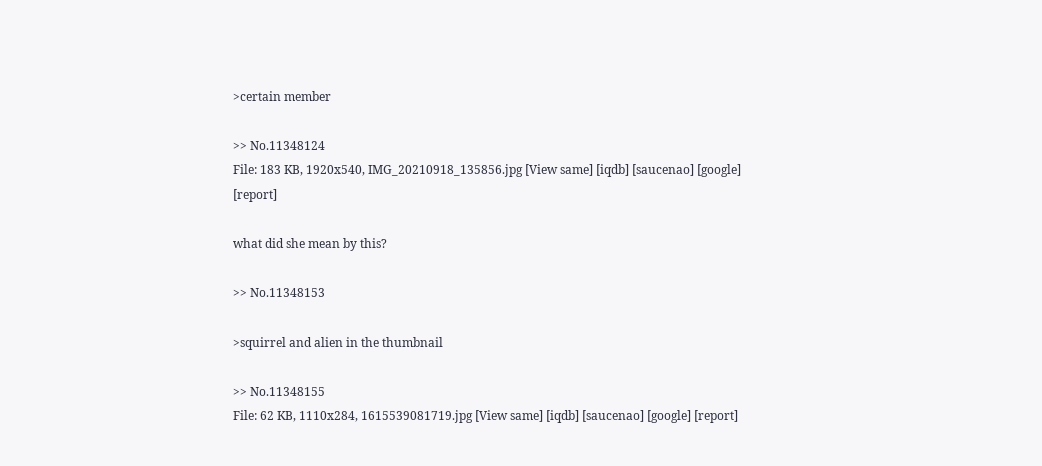>certain member

>> No.11348124
File: 183 KB, 1920x540, IMG_20210918_135856.jpg [View same] [iqdb] [saucenao] [google] [report]

what did she mean by this?

>> No.11348153

>squirrel and alien in the thumbnail

>> No.11348155
File: 62 KB, 1110x284, 1615539081719.jpg [View same] [iqdb] [saucenao] [google] [report]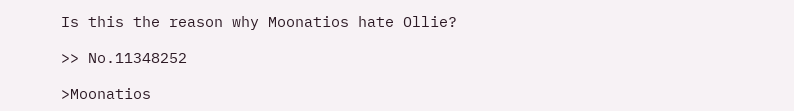Is this the reason why Moonatios hate Ollie?

>> No.11348252

>Moonatios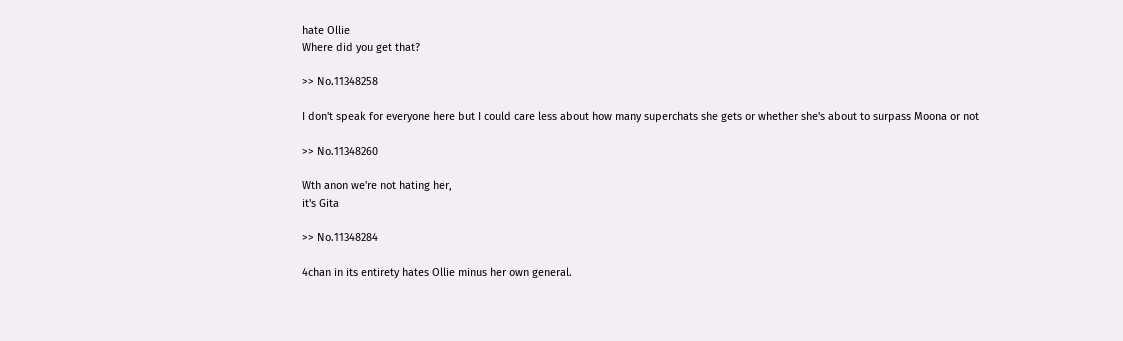hate Ollie
Where did you get that?

>> No.11348258

I don't speak for everyone here but I could care less about how many superchats she gets or whether she's about to surpass Moona or not

>> No.11348260

Wth anon we're not hating her,
it's Gita

>> No.11348284

4chan in its entirety hates Ollie minus her own general.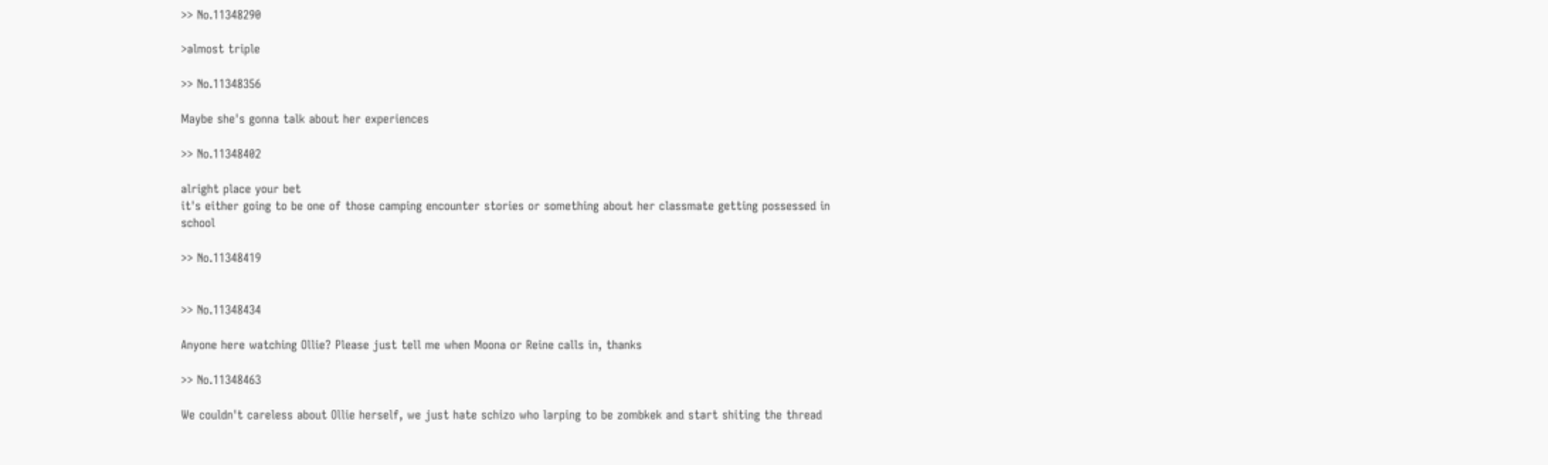>> No.11348290

>almost triple

>> No.11348356

Maybe she's gonna talk about her experiences

>> No.11348402

alright place your bet
it's either going to be one of those camping encounter stories or something about her classmate getting possessed in school

>> No.11348419


>> No.11348434

Anyone here watching Ollie? Please just tell me when Moona or Reine calls in, thanks

>> No.11348463

We couldn't careless about Ollie herself, we just hate schizo who larping to be zombkek and start shiting the thread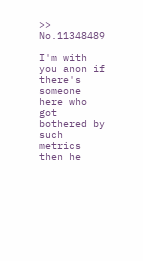>> No.11348489

I'm with you anon if there's someone here who got bothered by such metrics then he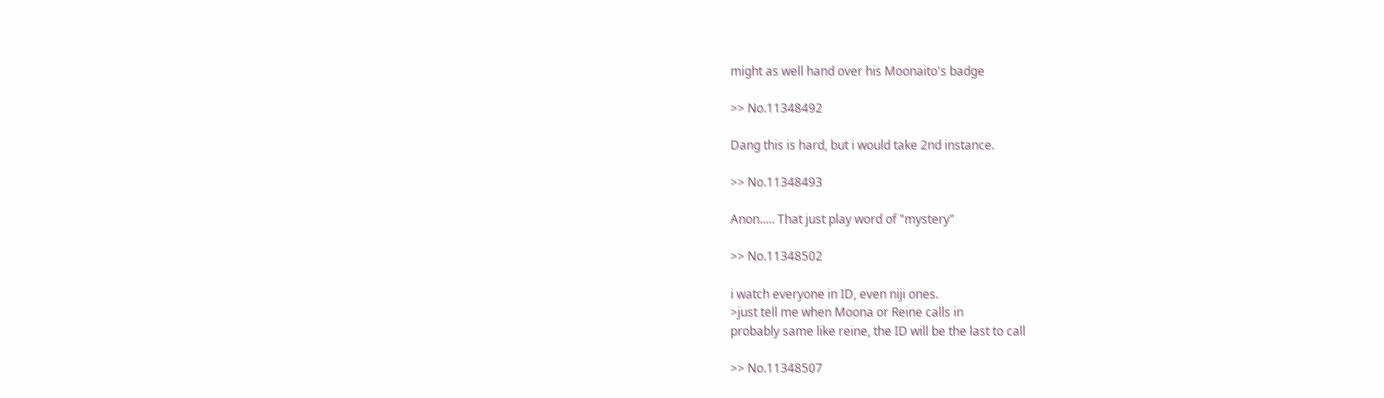might as well hand over his Moonaito's badge

>> No.11348492

Dang this is hard, but i would take 2nd instance.

>> No.11348493

Anon..... That just play word of "mystery"

>> No.11348502

i watch everyone in ID, even niji ones.
>just tell me when Moona or Reine calls in
probably same like reine, the ID will be the last to call

>> No.11348507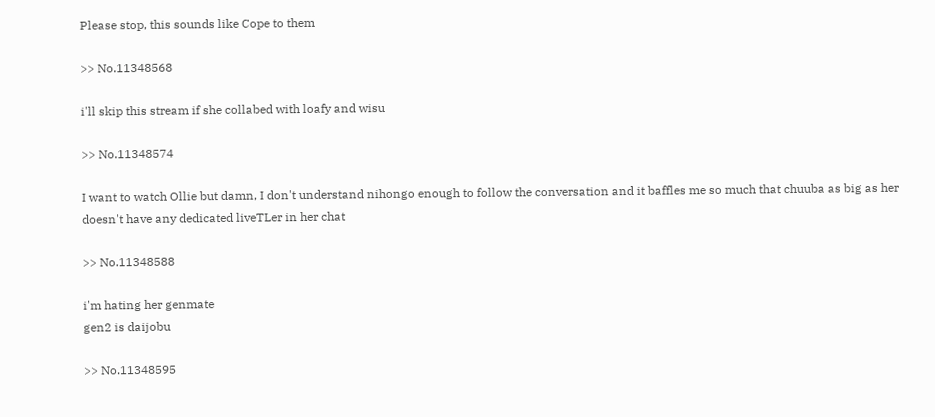Please stop, this sounds like Cope to them

>> No.11348568

i'll skip this stream if she collabed with loafy and wisu

>> No.11348574

I want to watch Ollie but damn, I don't understand nihongo enough to follow the conversation and it baffles me so much that chuuba as big as her doesn't have any dedicated liveTLer in her chat

>> No.11348588

i'm hating her genmate
gen2 is daijobu

>> No.11348595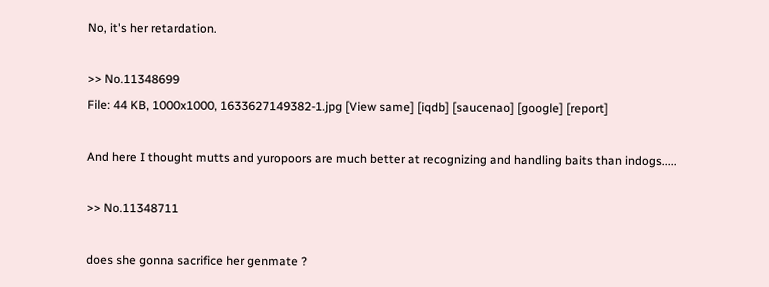No, it's her retardation.

>> No.11348699
File: 44 KB, 1000x1000, 1633627149382-1.jpg [View same] [iqdb] [saucenao] [google] [report]

And here I thought mutts and yuropoors are much better at recognizing and handling baits than indogs.....

>> No.11348711

does she gonna sacrifice her genmate ?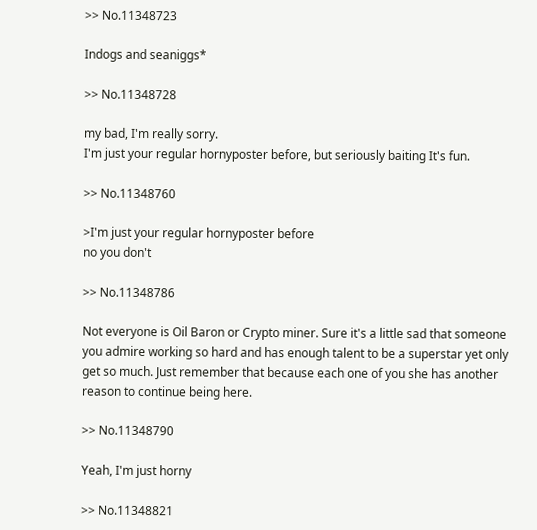>> No.11348723

Indogs and seaniggs*

>> No.11348728

my bad, I'm really sorry.
I'm just your regular hornyposter before, but seriously baiting It's fun.

>> No.11348760

>I'm just your regular hornyposter before
no you don't

>> No.11348786

Not everyone is Oil Baron or Crypto miner. Sure it's a little sad that someone you admire working so hard and has enough talent to be a superstar yet only get so much. Just remember that because each one of you she has another reason to continue being here.

>> No.11348790

Yeah, I'm just horny

>> No.11348821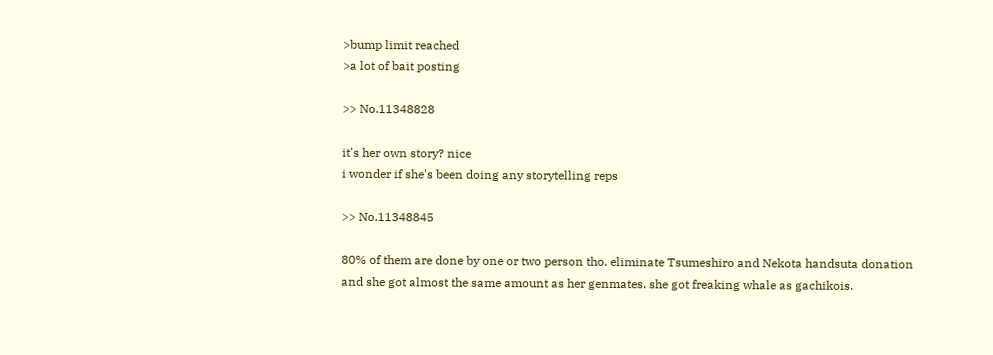>bump limit reached
>a lot of bait posting

>> No.11348828

it's her own story? nice
i wonder if she's been doing any storytelling reps

>> No.11348845

80% of them are done by one or two person tho. eliminate Tsumeshiro and Nekota handsuta donation and she got almost the same amount as her genmates. she got freaking whale as gachikois.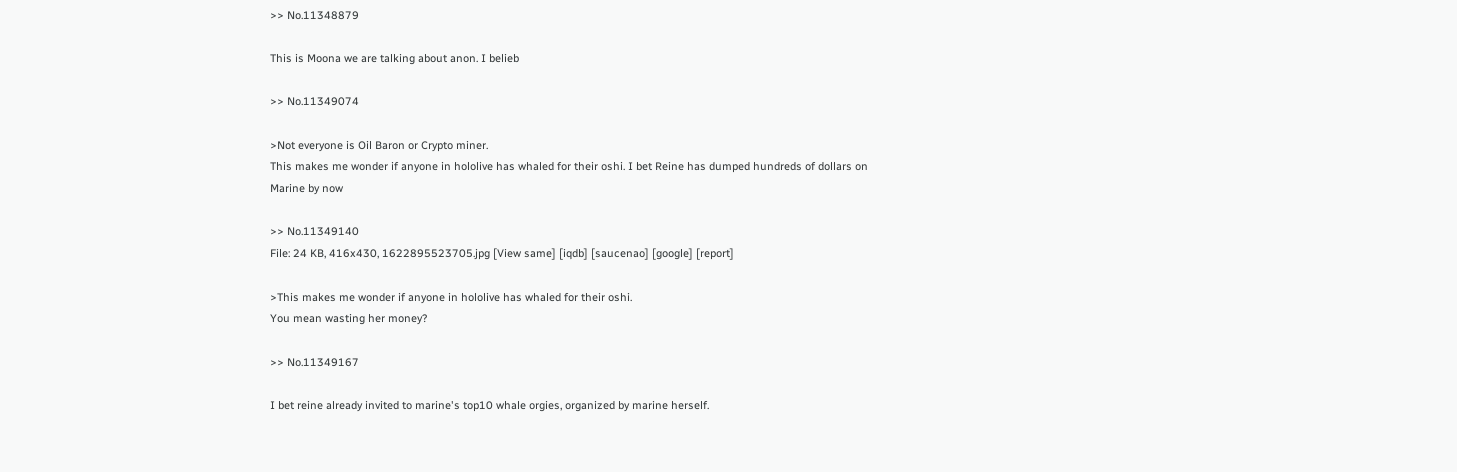>> No.11348879

This is Moona we are talking about anon. I belieb

>> No.11349074

>Not everyone is Oil Baron or Crypto miner.
This makes me wonder if anyone in hololive has whaled for their oshi. I bet Reine has dumped hundreds of dollars on Marine by now

>> No.11349140
File: 24 KB, 416x430, 1622895523705.jpg [View same] [iqdb] [saucenao] [google] [report]

>This makes me wonder if anyone in hololive has whaled for their oshi.
You mean wasting her money?

>> No.11349167

I bet reine already invited to marine's top10 whale orgies, organized by marine herself.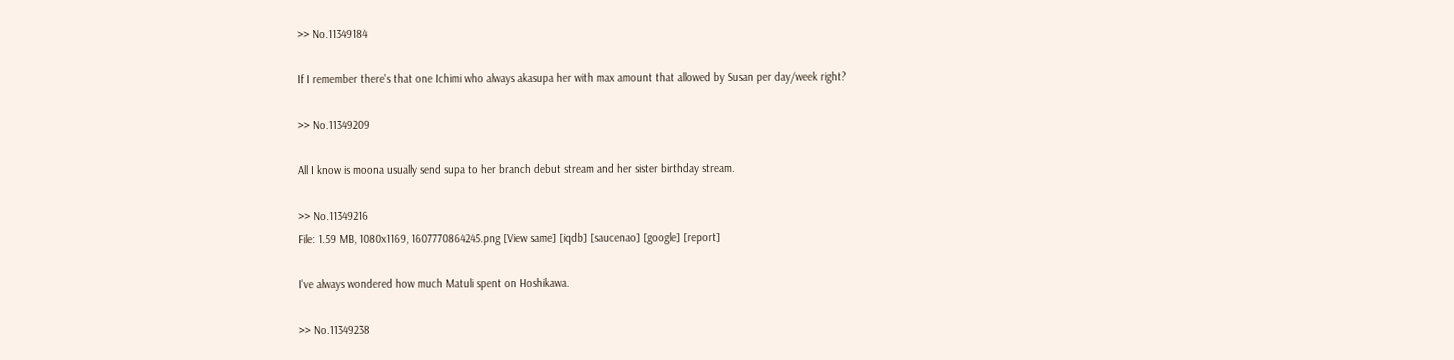>> No.11349184

If I remember there's that one Ichimi who always akasupa her with max amount that allowed by Susan per day/week right?

>> No.11349209

All I know is moona usually send supa to her branch debut stream and her sister birthday stream.

>> No.11349216
File: 1.59 MB, 1080x1169, 1607770864245.png [View same] [iqdb] [saucenao] [google] [report]

I've always wondered how much Matuli spent on Hoshikawa.

>> No.11349238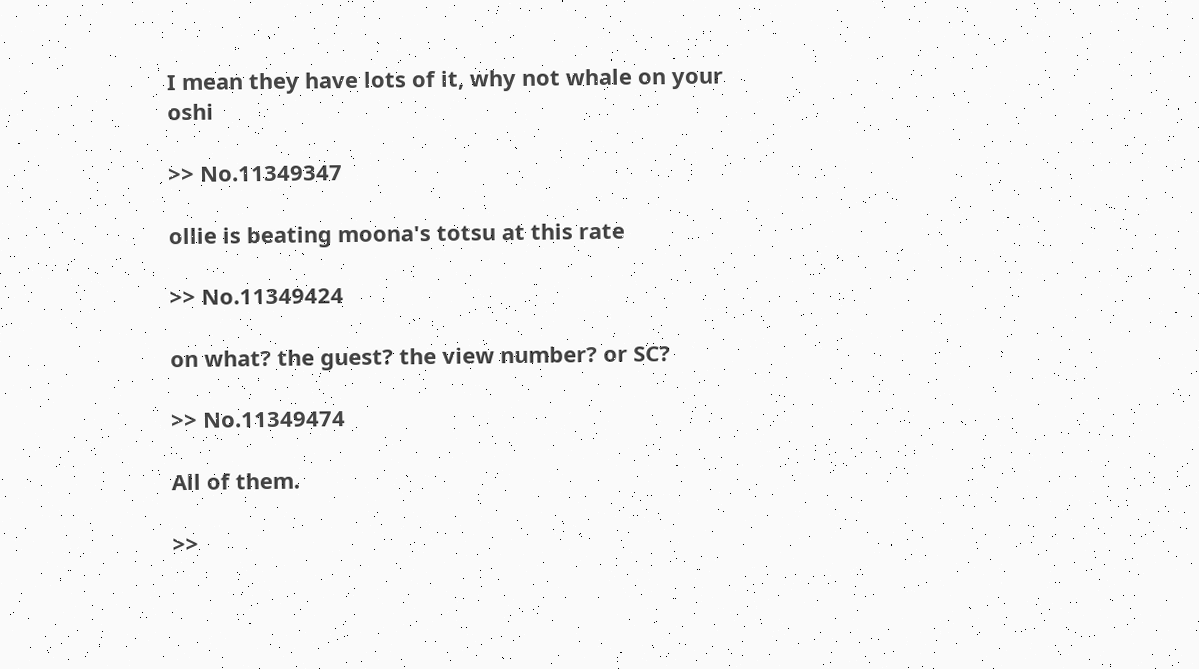I mean they have lots of it, why not whale on your oshi

>> No.11349347

ollie is beating moona's totsu at this rate

>> No.11349424

on what? the guest? the view number? or SC?

>> No.11349474

All of them.

>>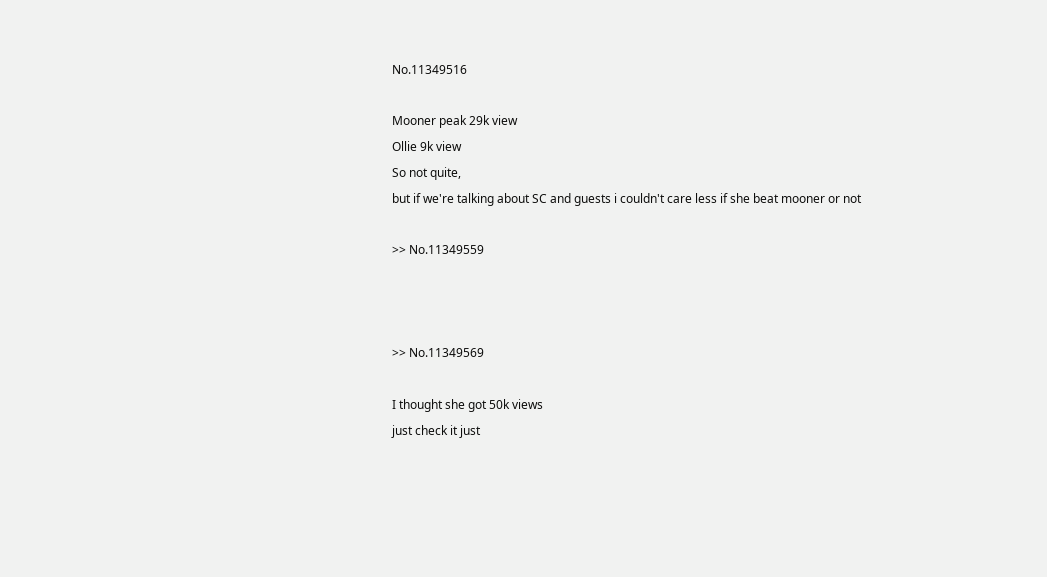No.11349516

Mooner peak 29k view
Ollie 9k view
So not quite,
but if we're talking about SC and guests i couldn't care less if she beat mooner or not

>> No.11349559



>> No.11349569

I thought she got 50k views
just check it just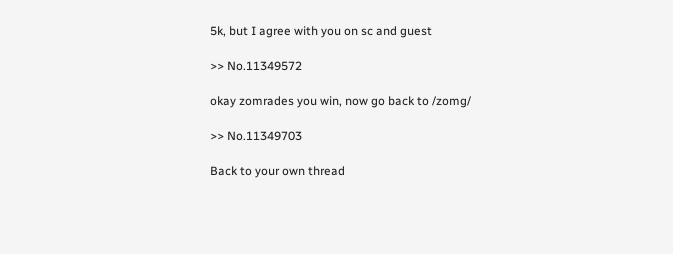5k, but I agree with you on sc and guest

>> No.11349572

okay zomrades you win, now go back to /zomg/

>> No.11349703

Back to your own thread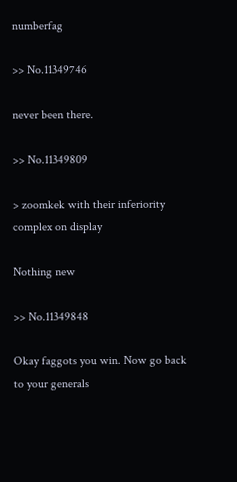numberfag

>> No.11349746

never been there.

>> No.11349809

> zoomkek with their inferiority complex on display

Nothing new

>> No.11349848

Okay faggots you win. Now go back to your generals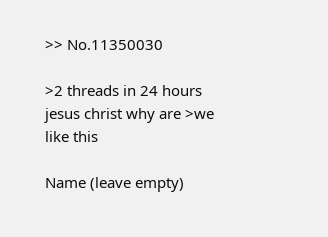>> No.11350030

>2 threads in 24 hours
jesus christ why are >we like this

Name (leave empty)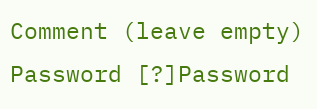Comment (leave empty)
Password [?]Password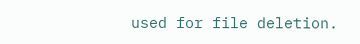used for file deletion.